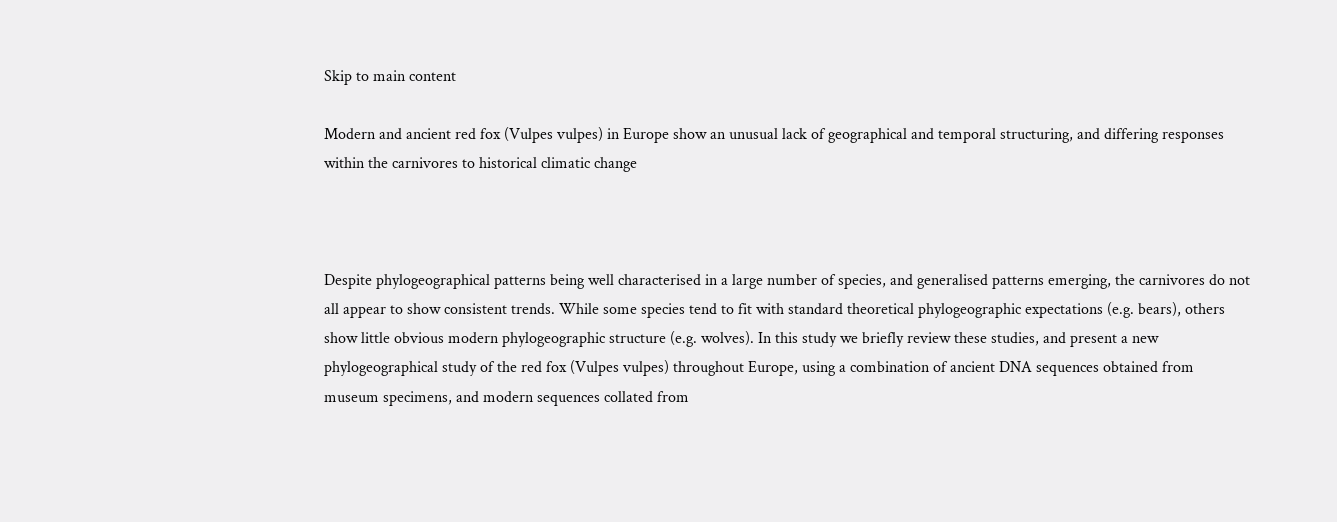Skip to main content

Modern and ancient red fox (Vulpes vulpes) in Europe show an unusual lack of geographical and temporal structuring, and differing responses within the carnivores to historical climatic change



Despite phylogeographical patterns being well characterised in a large number of species, and generalised patterns emerging, the carnivores do not all appear to show consistent trends. While some species tend to fit with standard theoretical phylogeographic expectations (e.g. bears), others show little obvious modern phylogeographic structure (e.g. wolves). In this study we briefly review these studies, and present a new phylogeographical study of the red fox (Vulpes vulpes) throughout Europe, using a combination of ancient DNA sequences obtained from museum specimens, and modern sequences collated from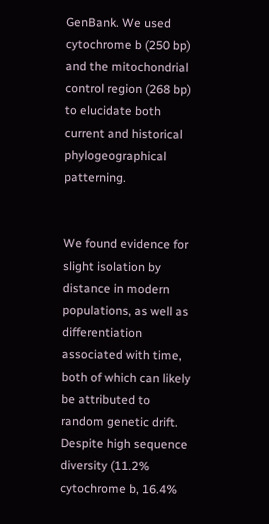GenBank. We used cytochrome b (250 bp) and the mitochondrial control region (268 bp) to elucidate both current and historical phylogeographical patterning.


We found evidence for slight isolation by distance in modern populations, as well as differentiation associated with time, both of which can likely be attributed to random genetic drift. Despite high sequence diversity (11.2% cytochrome b, 16.4%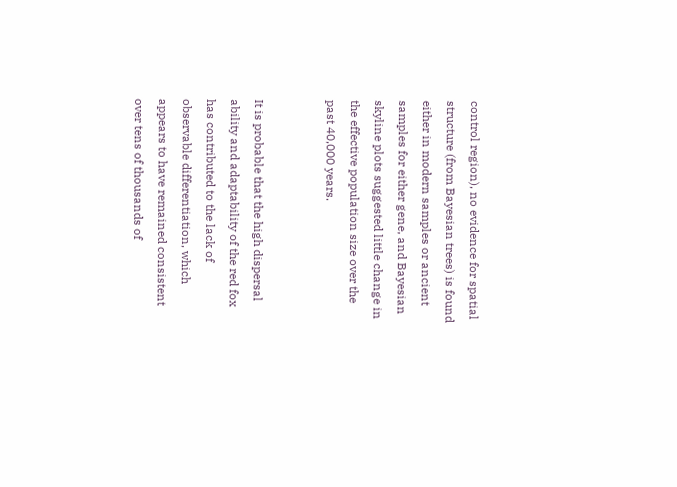control region), no evidence for spatial structure (from Bayesian trees) is found either in modern samples or ancient samples for either gene, and Bayesian skyline plots suggested little change in the effective population size over the past 40,000 years.


It is probable that the high dispersal ability and adaptability of the red fox has contributed to the lack of observable differentiation, which appears to have remained consistent over tens of thousands of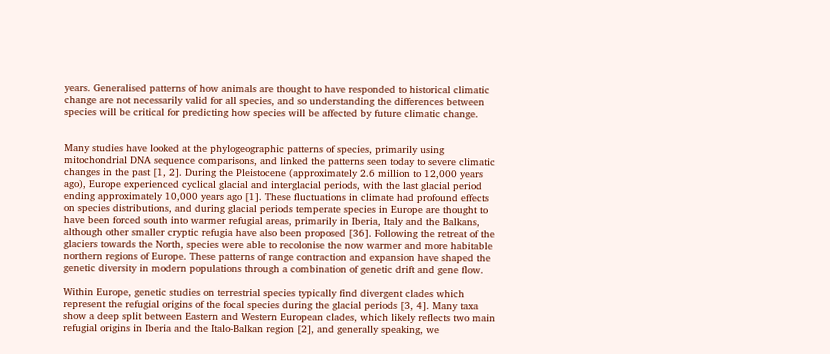years. Generalised patterns of how animals are thought to have responded to historical climatic change are not necessarily valid for all species, and so understanding the differences between species will be critical for predicting how species will be affected by future climatic change.


Many studies have looked at the phylogeographic patterns of species, primarily using mitochondrial DNA sequence comparisons, and linked the patterns seen today to severe climatic changes in the past [1, 2]. During the Pleistocene (approximately 2.6 million to 12,000 years ago), Europe experienced cyclical glacial and interglacial periods, with the last glacial period ending approximately 10,000 years ago [1]. These fluctuations in climate had profound effects on species distributions, and during glacial periods temperate species in Europe are thought to have been forced south into warmer refugial areas, primarily in Iberia, Italy and the Balkans, although other smaller cryptic refugia have also been proposed [36]. Following the retreat of the glaciers towards the North, species were able to recolonise the now warmer and more habitable northern regions of Europe. These patterns of range contraction and expansion have shaped the genetic diversity in modern populations through a combination of genetic drift and gene flow.

Within Europe, genetic studies on terrestrial species typically find divergent clades which represent the refugial origins of the focal species during the glacial periods [3, 4]. Many taxa show a deep split between Eastern and Western European clades, which likely reflects two main refugial origins in Iberia and the Italo-Balkan region [2], and generally speaking, we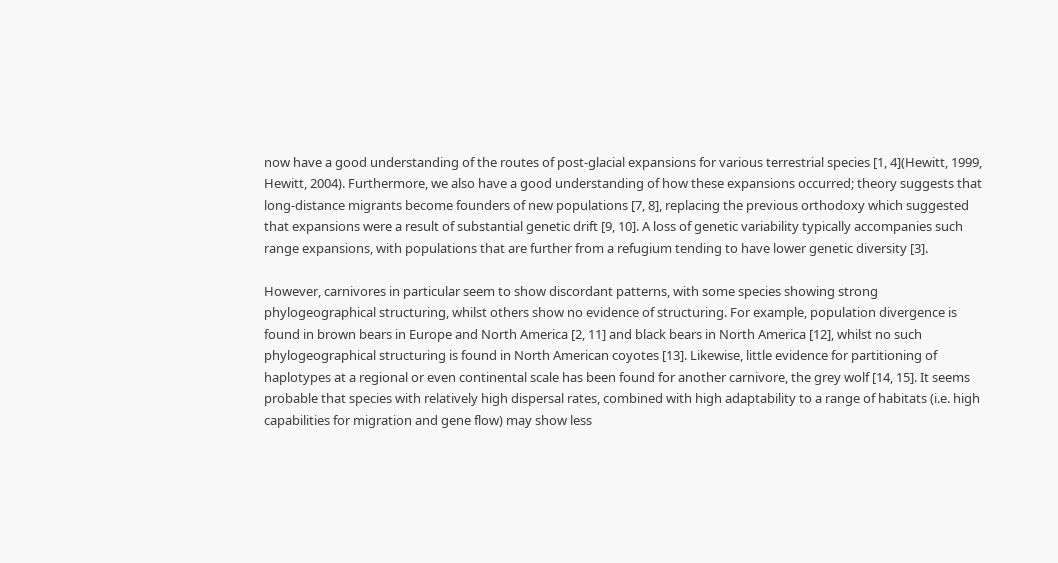now have a good understanding of the routes of post-glacial expansions for various terrestrial species [1, 4](Hewitt, 1999, Hewitt, 2004). Furthermore, we also have a good understanding of how these expansions occurred; theory suggests that long-distance migrants become founders of new populations [7, 8], replacing the previous orthodoxy which suggested that expansions were a result of substantial genetic drift [9, 10]. A loss of genetic variability typically accompanies such range expansions, with populations that are further from a refugium tending to have lower genetic diversity [3].

However, carnivores in particular seem to show discordant patterns, with some species showing strong phylogeographical structuring, whilst others show no evidence of structuring. For example, population divergence is found in brown bears in Europe and North America [2, 11] and black bears in North America [12], whilst no such phylogeographical structuring is found in North American coyotes [13]. Likewise, little evidence for partitioning of haplotypes at a regional or even continental scale has been found for another carnivore, the grey wolf [14, 15]. It seems probable that species with relatively high dispersal rates, combined with high adaptability to a range of habitats (i.e. high capabilities for migration and gene flow) may show less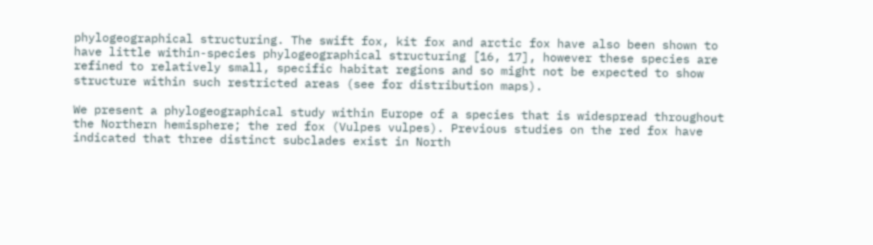phylogeographical structuring. The swift fox, kit fox and arctic fox have also been shown to have little within-species phylogeographical structuring [16, 17], however these species are refined to relatively small, specific habitat regions and so might not be expected to show structure within such restricted areas (see for distribution maps).

We present a phylogeographical study within Europe of a species that is widespread throughout the Northern hemisphere; the red fox (Vulpes vulpes). Previous studies on the red fox have indicated that three distinct subclades exist in North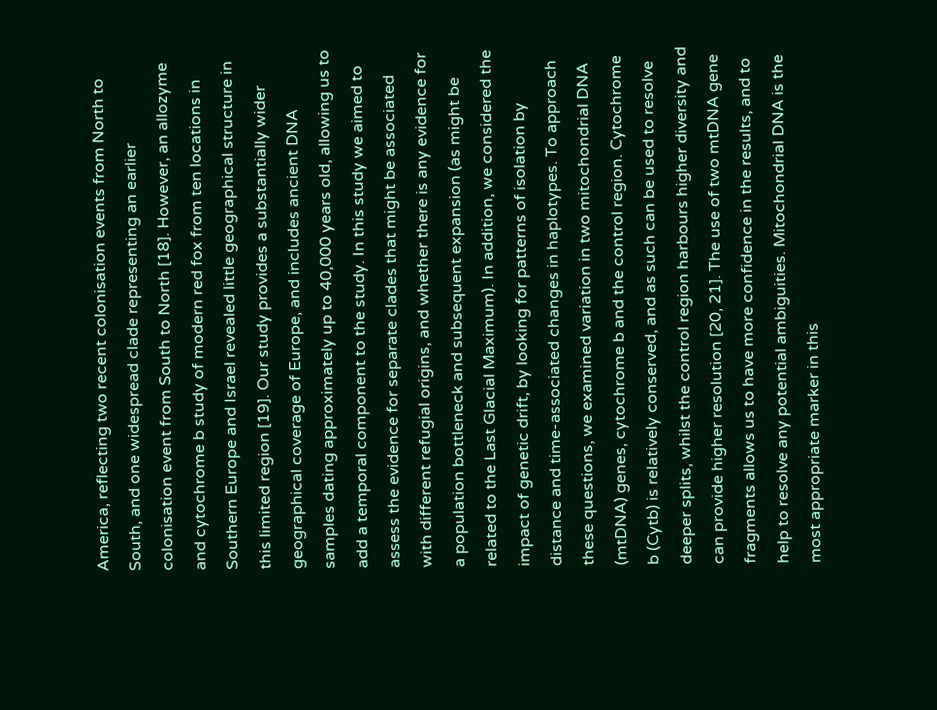America, reflecting two recent colonisation events from North to South, and one widespread clade representing an earlier colonisation event from South to North [18]. However, an allozyme and cytochrome b study of modern red fox from ten locations in Southern Europe and Israel revealed little geographical structure in this limited region [19]. Our study provides a substantially wider geographical coverage of Europe, and includes ancient DNA samples dating approximately up to 40,000 years old, allowing us to add a temporal component to the study. In this study we aimed to assess the evidence for separate clades that might be associated with different refugial origins, and whether there is any evidence for a population bottleneck and subsequent expansion (as might be related to the Last Glacial Maximum). In addition, we considered the impact of genetic drift, by looking for patterns of isolation by distance and time-associated changes in haplotypes. To approach these questions, we examined variation in two mitochondrial DNA (mtDNA) genes, cytochrome b and the control region. Cytochrome b (Cytb) is relatively conserved, and as such can be used to resolve deeper splits, whilst the control region harbours higher diversity and can provide higher resolution [20, 21]. The use of two mtDNA gene fragments allows us to have more confidence in the results, and to help to resolve any potential ambiguities. Mitochondrial DNA is the most appropriate marker in this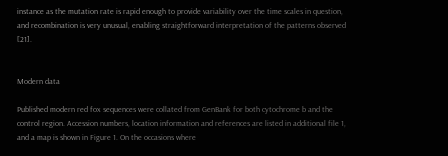instance as the mutation rate is rapid enough to provide variability over the time scales in question, and recombination is very unusual, enabling straightforward interpretation of the patterns observed [21].


Modern data

Published modern red fox sequences were collated from GenBank for both cytochrome b and the control region. Accession numbers, location information and references are listed in additional file 1, and a map is shown in Figure 1. On the occasions where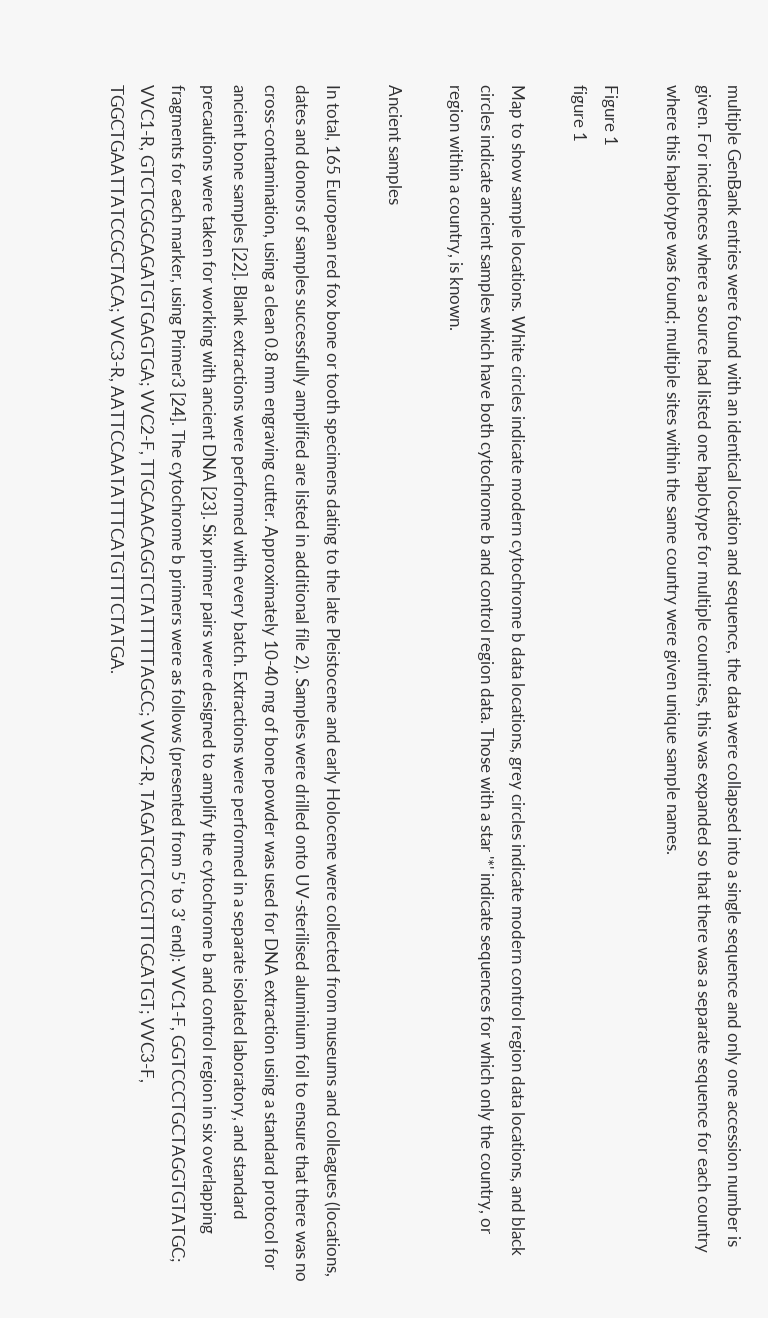multiple GenBank entries were found with an identical location and sequence, the data were collapsed into a single sequence and only one accession number is given. For incidences where a source had listed one haplotype for multiple countries, this was expanded so that there was a separate sequence for each country where this haplotype was found; multiple sites within the same country were given unique sample names.

Figure 1
figure 1

Map to show sample locations. White circles indicate modern cytochrome b data locations, grey circles indicate modern control region data locations, and black circles indicate ancient samples which have both cytochrome b and control region data. Those with a star '*' indicate sequences for which only the country, or region within a country, is known.

Ancient samples

In total, 165 European red fox bone or tooth specimens dating to the late Pleistocene and early Holocene were collected from museums and colleagues (locations, dates and donors of samples successfully amplified are listed in additional file 2). Samples were drilled onto UV-sterilised aluminium foil to ensure that there was no cross-contamination, using a clean 0.8 mm engraving cutter. Approximately 10-40 mg of bone powder was used for DNA extraction using a standard protocol for ancient bone samples [22]. Blank extractions were performed with every batch. Extractions were performed in a separate isolated laboratory, and standard precautions were taken for working with ancient DNA [23]. Six primer pairs were designed to amplify the cytochrome b and control region in six overlapping fragments for each marker, using Primer3 [24]. The cytochrome b primers were as follows (presented from 5' to 3' end): VVC1-F, GGTCCCTGCTAGGTGTATGC; VVC1-R, GTCTCGGCAGATGTGAGTGA; VVC2-F, TTGCAACAGGTCTATTTTTAGCC; VVC2-R, TAGATGCTCCGTTTGCATGT; VVC3-F, TGGCTGAATTATCCGCTACA; VVC3-R, AATTCCAATATTTCATGTTTCTATGA.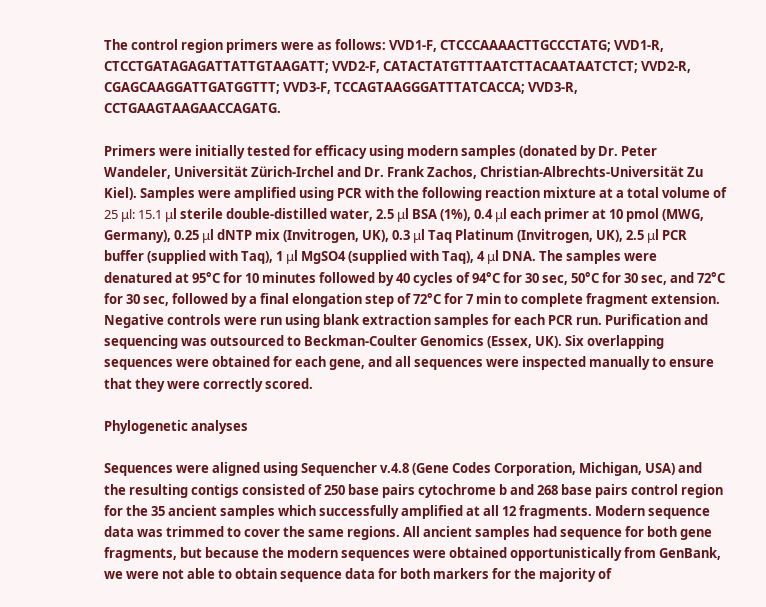The control region primers were as follows: VVD1-F, CTCCCAAAACTTGCCCTATG; VVD1-R, CTCCTGATAGAGATTATTGTAAGATT; VVD2-F, CATACTATGTTTAATCTTACAATAATCTCT; VVD2-R, CGAGCAAGGATTGATGGTTT; VVD3-F, TCCAGTAAGGGATTTATCACCA; VVD3-R, CCTGAAGTAAGAACCAGATG.

Primers were initially tested for efficacy using modern samples (donated by Dr. Peter Wandeler, Universität Zürich-Irchel and Dr. Frank Zachos, Christian-Albrechts-Universität Zu Kiel). Samples were amplified using PCR with the following reaction mixture at a total volume of 25 μl: 15.1 μl sterile double-distilled water, 2.5 μl BSA (1%), 0.4 μl each primer at 10 pmol (MWG, Germany), 0.25 μl dNTP mix (Invitrogen, UK), 0.3 μl Taq Platinum (Invitrogen, UK), 2.5 μl PCR buffer (supplied with Taq), 1 μl MgSO4 (supplied with Taq), 4 μl DNA. The samples were denatured at 95°C for 10 minutes followed by 40 cycles of 94°C for 30 sec, 50°C for 30 sec, and 72°C for 30 sec, followed by a final elongation step of 72°C for 7 min to complete fragment extension. Negative controls were run using blank extraction samples for each PCR run. Purification and sequencing was outsourced to Beckman-Coulter Genomics (Essex, UK). Six overlapping sequences were obtained for each gene, and all sequences were inspected manually to ensure that they were correctly scored.

Phylogenetic analyses

Sequences were aligned using Sequencher v.4.8 (Gene Codes Corporation, Michigan, USA) and the resulting contigs consisted of 250 base pairs cytochrome b and 268 base pairs control region for the 35 ancient samples which successfully amplified at all 12 fragments. Modern sequence data was trimmed to cover the same regions. All ancient samples had sequence for both gene fragments, but because the modern sequences were obtained opportunistically from GenBank, we were not able to obtain sequence data for both markers for the majority of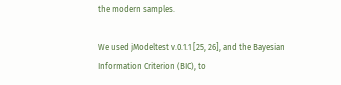the modern samples.

We used jModeltest v.0.1.1 [25, 26], and the Bayesian Information Criterion (BIC), to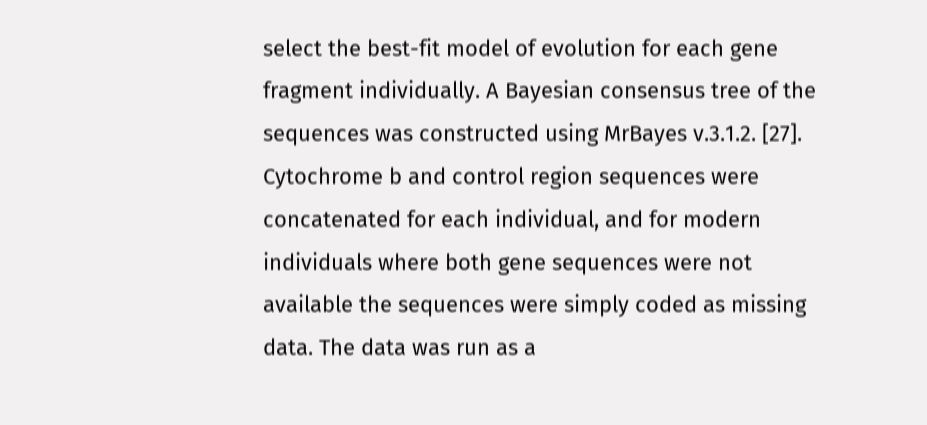select the best-fit model of evolution for each gene fragment individually. A Bayesian consensus tree of the sequences was constructed using MrBayes v.3.1.2. [27]. Cytochrome b and control region sequences were concatenated for each individual, and for modern individuals where both gene sequences were not available the sequences were simply coded as missing data. The data was run as a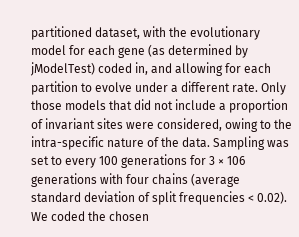partitioned dataset, with the evolutionary model for each gene (as determined by jModelTest) coded in, and allowing for each partition to evolve under a different rate. Only those models that did not include a proportion of invariant sites were considered, owing to the intra-specific nature of the data. Sampling was set to every 100 generations for 3 × 106 generations with four chains (average standard deviation of split frequencies < 0.02). We coded the chosen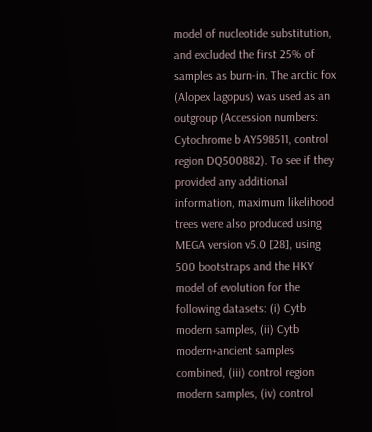model of nucleotide substitution, and excluded the first 25% of samples as burn-in. The arctic fox (Alopex lagopus) was used as an outgroup (Accession numbers: Cytochrome b AY598511, control region DQ500882). To see if they provided any additional information, maximum likelihood trees were also produced using MEGA version v5.0 [28], using 500 bootstraps and the HKY model of evolution for the following datasets: (i) Cytb modern samples, (ii) Cytb modern+ancient samples combined, (iii) control region modern samples, (iv) control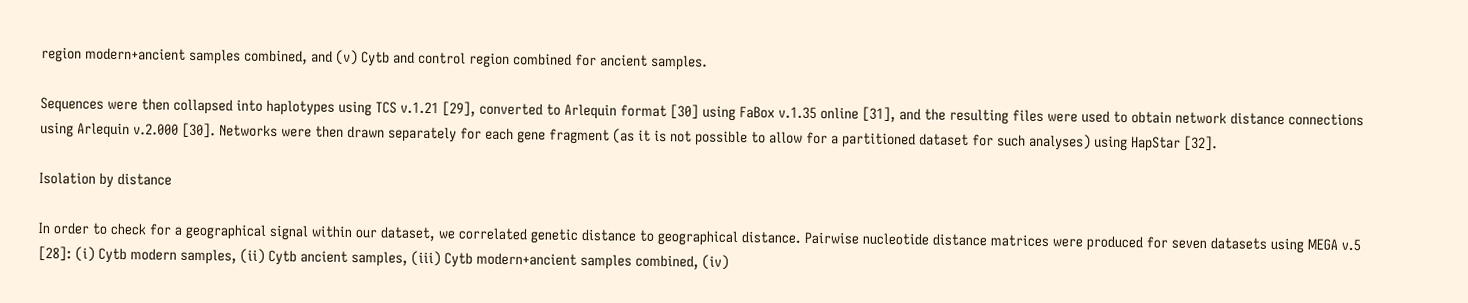region modern+ancient samples combined, and (v) Cytb and control region combined for ancient samples.

Sequences were then collapsed into haplotypes using TCS v.1.21 [29], converted to Arlequin format [30] using FaBox v.1.35 online [31], and the resulting files were used to obtain network distance connections using Arlequin v.2.000 [30]. Networks were then drawn separately for each gene fragment (as it is not possible to allow for a partitioned dataset for such analyses) using HapStar [32].

Isolation by distance

In order to check for a geographical signal within our dataset, we correlated genetic distance to geographical distance. Pairwise nucleotide distance matrices were produced for seven datasets using MEGA v.5 [28]: (i) Cytb modern samples, (ii) Cytb ancient samples, (iii) Cytb modern+ancient samples combined, (iv)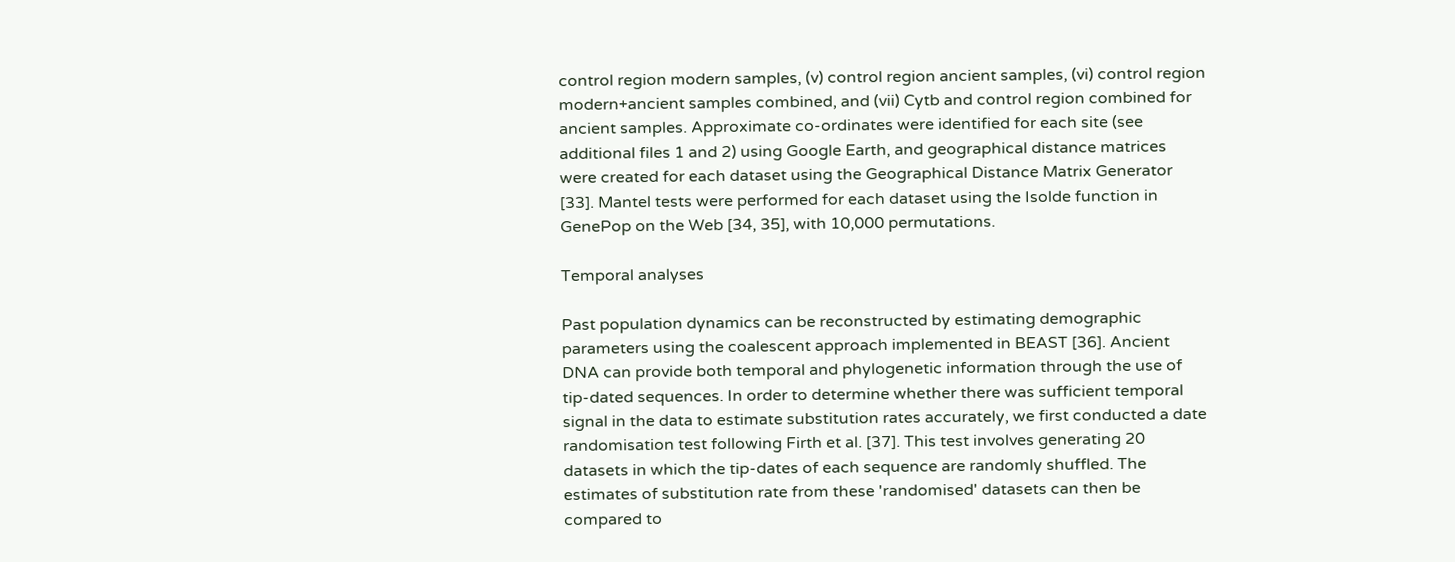control region modern samples, (v) control region ancient samples, (vi) control region modern+ancient samples combined, and (vii) Cytb and control region combined for ancient samples. Approximate co-ordinates were identified for each site (see additional files 1 and 2) using Google Earth, and geographical distance matrices were created for each dataset using the Geographical Distance Matrix Generator [33]. Mantel tests were performed for each dataset using the Isolde function in GenePop on the Web [34, 35], with 10,000 permutations.

Temporal analyses

Past population dynamics can be reconstructed by estimating demographic parameters using the coalescent approach implemented in BEAST [36]. Ancient DNA can provide both temporal and phylogenetic information through the use of tip-dated sequences. In order to determine whether there was sufficient temporal signal in the data to estimate substitution rates accurately, we first conducted a date randomisation test following Firth et al. [37]. This test involves generating 20 datasets in which the tip-dates of each sequence are randomly shuffled. The estimates of substitution rate from these 'randomised' datasets can then be compared to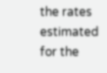the rates estimated for the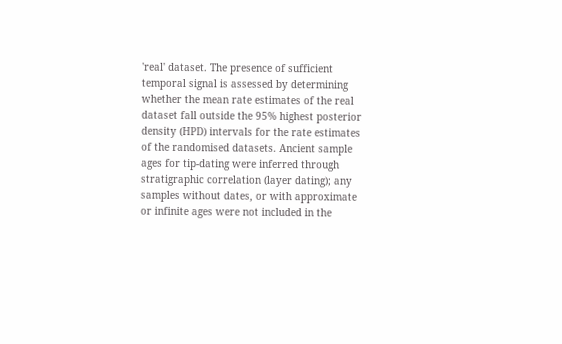'real' dataset. The presence of sufficient temporal signal is assessed by determining whether the mean rate estimates of the real dataset fall outside the 95% highest posterior density (HPD) intervals for the rate estimates of the randomised datasets. Ancient sample ages for tip-dating were inferred through stratigraphic correlation (layer dating); any samples without dates, or with approximate or infinite ages were not included in the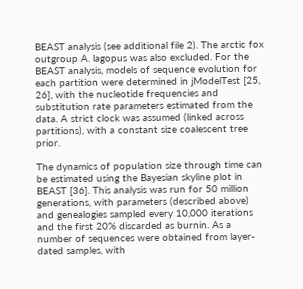BEAST analysis (see additional file 2). The arctic fox outgroup A. lagopus was also excluded. For the BEAST analysis, models of sequence evolution for each partition were determined in jModelTest [25, 26], with the nucleotide frequencies and substitution rate parameters estimated from the data. A strict clock was assumed (linked across partitions), with a constant size coalescent tree prior.

The dynamics of population size through time can be estimated using the Bayesian skyline plot in BEAST [36]. This analysis was run for 50 million generations, with parameters (described above) and genealogies sampled every 10,000 iterations and the first 20% discarded as burnin. As a number of sequences were obtained from layer-dated samples, with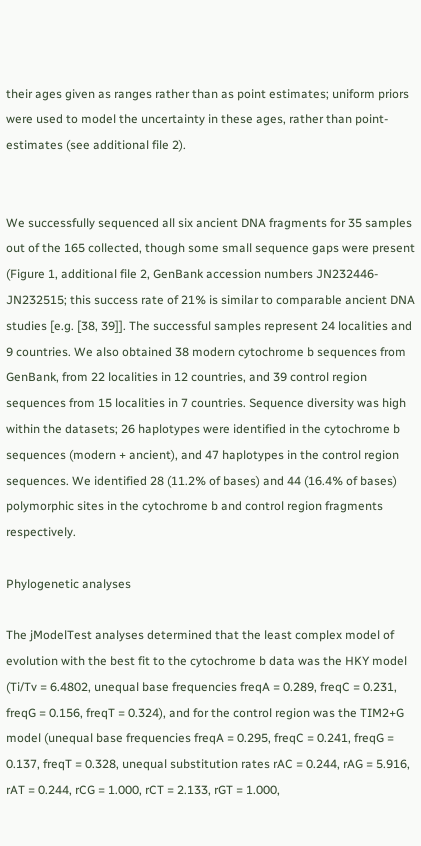their ages given as ranges rather than as point estimates; uniform priors were used to model the uncertainty in these ages, rather than point-estimates (see additional file 2).


We successfully sequenced all six ancient DNA fragments for 35 samples out of the 165 collected, though some small sequence gaps were present (Figure 1, additional file 2, GenBank accession numbers JN232446-JN232515; this success rate of 21% is similar to comparable ancient DNA studies [e.g. [38, 39]]. The successful samples represent 24 localities and 9 countries. We also obtained 38 modern cytochrome b sequences from GenBank, from 22 localities in 12 countries, and 39 control region sequences from 15 localities in 7 countries. Sequence diversity was high within the datasets; 26 haplotypes were identified in the cytochrome b sequences (modern + ancient), and 47 haplotypes in the control region sequences. We identified 28 (11.2% of bases) and 44 (16.4% of bases) polymorphic sites in the cytochrome b and control region fragments respectively.

Phylogenetic analyses

The jModelTest analyses determined that the least complex model of evolution with the best fit to the cytochrome b data was the HKY model (Ti/Tv = 6.4802, unequal base frequencies freqA = 0.289, freqC = 0.231, freqG = 0.156, freqT = 0.324), and for the control region was the TIM2+G model (unequal base frequencies freqA = 0.295, freqC = 0.241, freqG = 0.137, freqT = 0.328, unequal substitution rates rAC = 0.244, rAG = 5.916, rAT = 0.244, rCG = 1.000, rCT = 2.133, rGT = 1.000,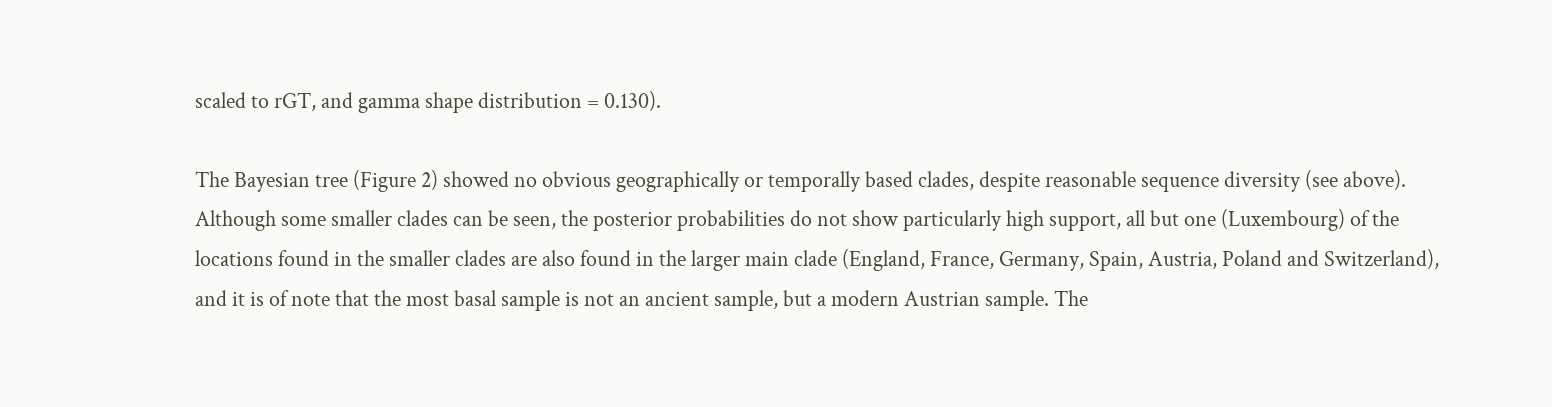scaled to rGT, and gamma shape distribution = 0.130).

The Bayesian tree (Figure 2) showed no obvious geographically or temporally based clades, despite reasonable sequence diversity (see above). Although some smaller clades can be seen, the posterior probabilities do not show particularly high support, all but one (Luxembourg) of the locations found in the smaller clades are also found in the larger main clade (England, France, Germany, Spain, Austria, Poland and Switzerland), and it is of note that the most basal sample is not an ancient sample, but a modern Austrian sample. The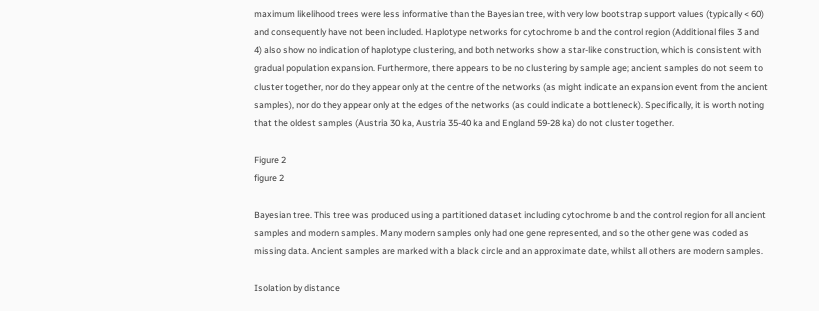maximum likelihood trees were less informative than the Bayesian tree, with very low bootstrap support values (typically < 60) and consequently have not been included. Haplotype networks for cytochrome b and the control region (Additional files 3 and 4) also show no indication of haplotype clustering, and both networks show a star-like construction, which is consistent with gradual population expansion. Furthermore, there appears to be no clustering by sample age; ancient samples do not seem to cluster together, nor do they appear only at the centre of the networks (as might indicate an expansion event from the ancient samples), nor do they appear only at the edges of the networks (as could indicate a bottleneck). Specifically, it is worth noting that the oldest samples (Austria 30 ka, Austria 35-40 ka and England 59-28 ka) do not cluster together.

Figure 2
figure 2

Bayesian tree. This tree was produced using a partitioned dataset including cytochrome b and the control region for all ancient samples and modern samples. Many modern samples only had one gene represented, and so the other gene was coded as missing data. Ancient samples are marked with a black circle and an approximate date, whilst all others are modern samples.

Isolation by distance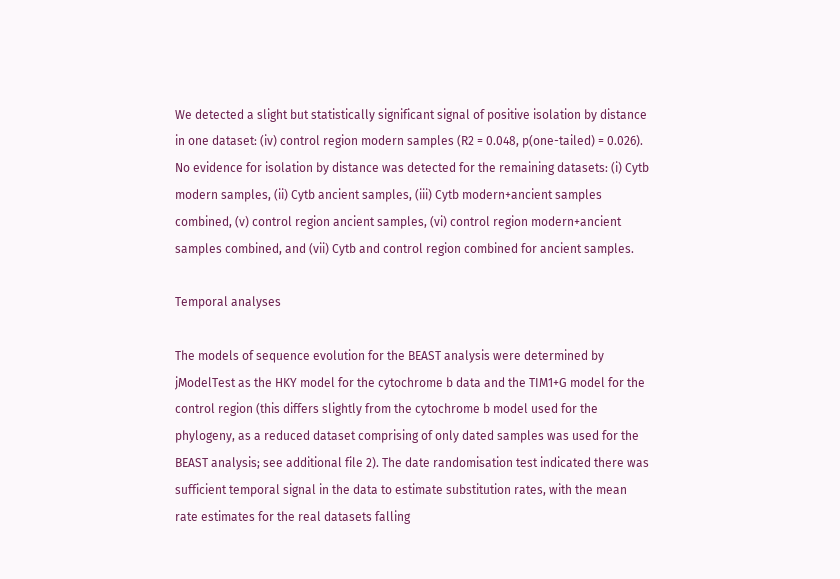We detected a slight but statistically significant signal of positive isolation by distance in one dataset: (iv) control region modern samples (R2 = 0.048, p(one-tailed) = 0.026). No evidence for isolation by distance was detected for the remaining datasets: (i) Cytb modern samples, (ii) Cytb ancient samples, (iii) Cytb modern+ancient samples combined, (v) control region ancient samples, (vi) control region modern+ancient samples combined, and (vii) Cytb and control region combined for ancient samples.

Temporal analyses

The models of sequence evolution for the BEAST analysis were determined by jModelTest as the HKY model for the cytochrome b data and the TIM1+G model for the control region (this differs slightly from the cytochrome b model used for the phylogeny, as a reduced dataset comprising of only dated samples was used for the BEAST analysis; see additional file 2). The date randomisation test indicated there was sufficient temporal signal in the data to estimate substitution rates, with the mean rate estimates for the real datasets falling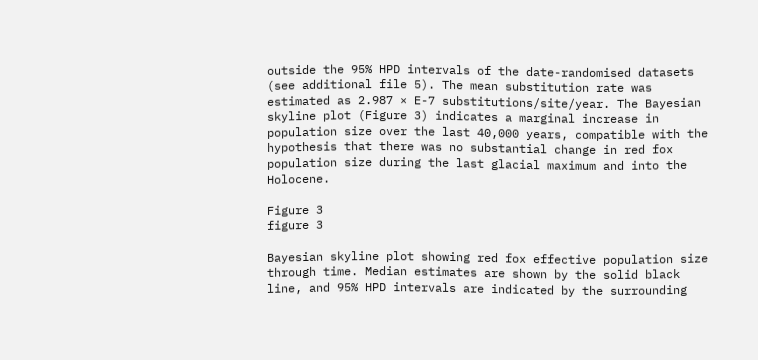outside the 95% HPD intervals of the date-randomised datasets (see additional file 5). The mean substitution rate was estimated as 2.987 × E-7 substitutions/site/year. The Bayesian skyline plot (Figure 3) indicates a marginal increase in population size over the last 40,000 years, compatible with the hypothesis that there was no substantial change in red fox population size during the last glacial maximum and into the Holocene.

Figure 3
figure 3

Bayesian skyline plot showing red fox effective population size through time. Median estimates are shown by the solid black line, and 95% HPD intervals are indicated by the surrounding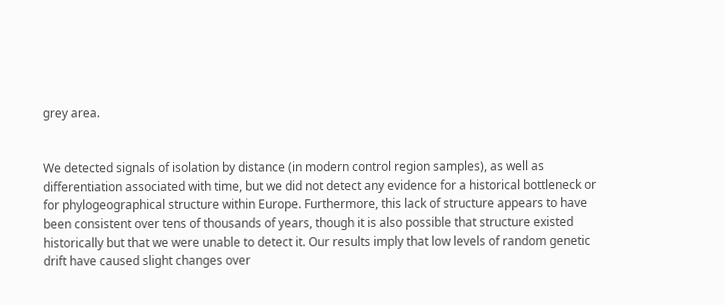grey area.


We detected signals of isolation by distance (in modern control region samples), as well as differentiation associated with time, but we did not detect any evidence for a historical bottleneck or for phylogeographical structure within Europe. Furthermore, this lack of structure appears to have been consistent over tens of thousands of years, though it is also possible that structure existed historically but that we were unable to detect it. Our results imply that low levels of random genetic drift have caused slight changes over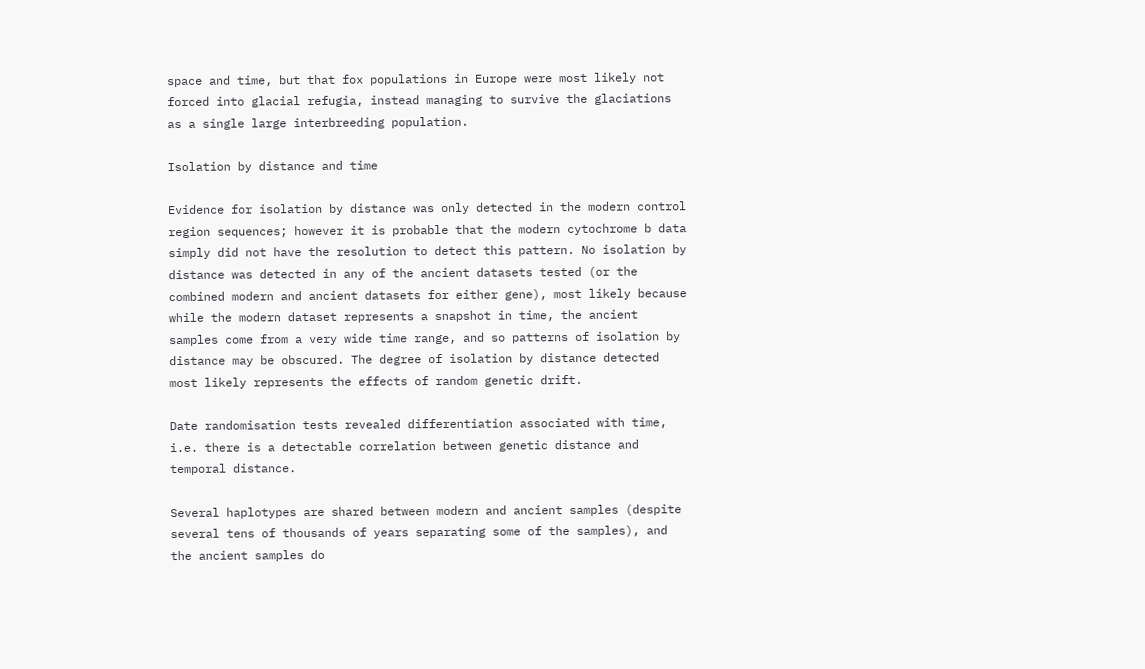space and time, but that fox populations in Europe were most likely not forced into glacial refugia, instead managing to survive the glaciations as a single large interbreeding population.

Isolation by distance and time

Evidence for isolation by distance was only detected in the modern control region sequences; however it is probable that the modern cytochrome b data simply did not have the resolution to detect this pattern. No isolation by distance was detected in any of the ancient datasets tested (or the combined modern and ancient datasets for either gene), most likely because while the modern dataset represents a snapshot in time, the ancient samples come from a very wide time range, and so patterns of isolation by distance may be obscured. The degree of isolation by distance detected most likely represents the effects of random genetic drift.

Date randomisation tests revealed differentiation associated with time, i.e. there is a detectable correlation between genetic distance and temporal distance.

Several haplotypes are shared between modern and ancient samples (despite several tens of thousands of years separating some of the samples), and the ancient samples do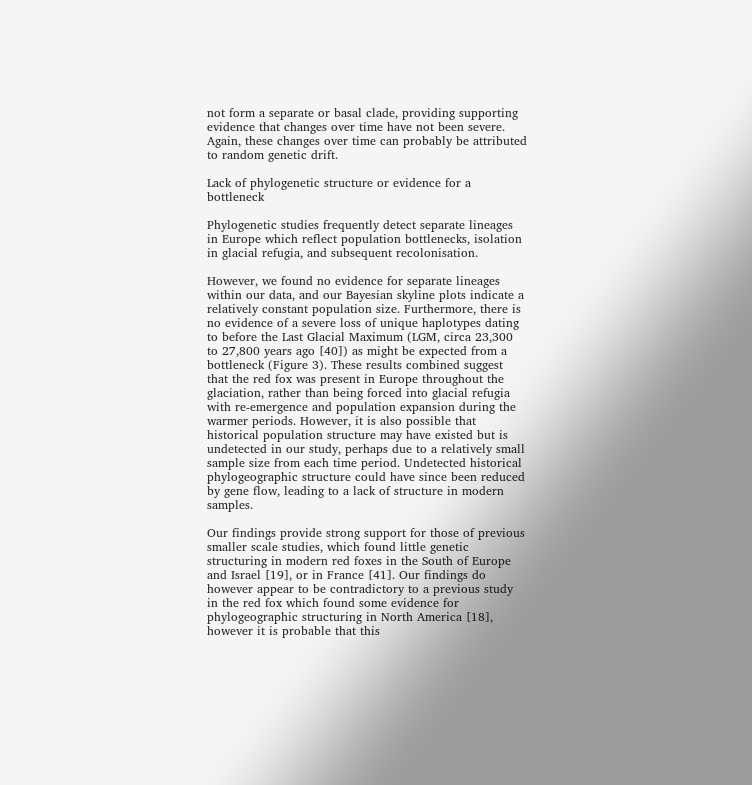not form a separate or basal clade, providing supporting evidence that changes over time have not been severe. Again, these changes over time can probably be attributed to random genetic drift.

Lack of phylogenetic structure or evidence for a bottleneck

Phylogenetic studies frequently detect separate lineages in Europe which reflect population bottlenecks, isolation in glacial refugia, and subsequent recolonisation.

However, we found no evidence for separate lineages within our data, and our Bayesian skyline plots indicate a relatively constant population size. Furthermore, there is no evidence of a severe loss of unique haplotypes dating to before the Last Glacial Maximum (LGM, circa 23,300 to 27,800 years ago [40]) as might be expected from a bottleneck (Figure 3). These results combined suggest that the red fox was present in Europe throughout the glaciation, rather than being forced into glacial refugia with re-emergence and population expansion during the warmer periods. However, it is also possible that historical population structure may have existed but is undetected in our study, perhaps due to a relatively small sample size from each time period. Undetected historical phylogeographic structure could have since been reduced by gene flow, leading to a lack of structure in modern samples.

Our findings provide strong support for those of previous smaller scale studies, which found little genetic structuring in modern red foxes in the South of Europe and Israel [19], or in France [41]. Our findings do however appear to be contradictory to a previous study in the red fox which found some evidence for phylogeographic structuring in North America [18], however it is probable that this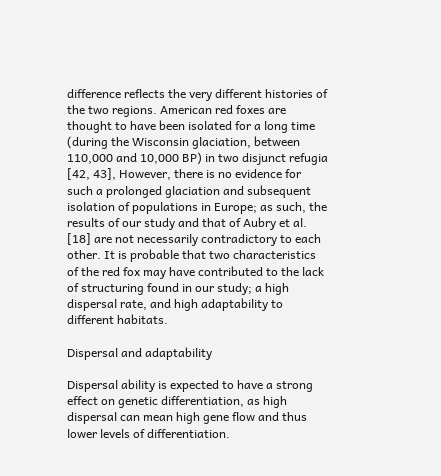difference reflects the very different histories of the two regions. American red foxes are thought to have been isolated for a long time (during the Wisconsin glaciation, between 110,000 and 10,000 BP) in two disjunct refugia [42, 43], However, there is no evidence for such a prolonged glaciation and subsequent isolation of populations in Europe; as such, the results of our study and that of Aubry et al. [18] are not necessarily contradictory to each other. It is probable that two characteristics of the red fox may have contributed to the lack of structuring found in our study; a high dispersal rate, and high adaptability to different habitats.

Dispersal and adaptability

Dispersal ability is expected to have a strong effect on genetic differentiation, as high dispersal can mean high gene flow and thus lower levels of differentiation.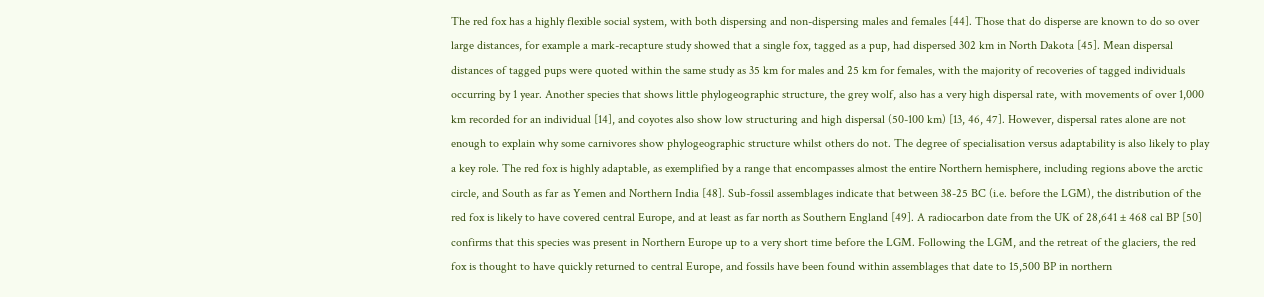The red fox has a highly flexible social system, with both dispersing and non-dispersing males and females [44]. Those that do disperse are known to do so over large distances, for example a mark-recapture study showed that a single fox, tagged as a pup, had dispersed 302 km in North Dakota [45]. Mean dispersal distances of tagged pups were quoted within the same study as 35 km for males and 25 km for females, with the majority of recoveries of tagged individuals occurring by 1 year. Another species that shows little phylogeographic structure, the grey wolf, also has a very high dispersal rate, with movements of over 1,000 km recorded for an individual [14], and coyotes also show low structuring and high dispersal (50-100 km) [13, 46, 47]. However, dispersal rates alone are not enough to explain why some carnivores show phylogeographic structure whilst others do not. The degree of specialisation versus adaptability is also likely to play a key role. The red fox is highly adaptable, as exemplified by a range that encompasses almost the entire Northern hemisphere, including regions above the arctic circle, and South as far as Yemen and Northern India [48]. Sub-fossil assemblages indicate that between 38-25 BC (i.e. before the LGM), the distribution of the red fox is likely to have covered central Europe, and at least as far north as Southern England [49]. A radiocarbon date from the UK of 28,641 ± 468 cal BP [50] confirms that this species was present in Northern Europe up to a very short time before the LGM. Following the LGM, and the retreat of the glaciers, the red fox is thought to have quickly returned to central Europe, and fossils have been found within assemblages that date to 15,500 BP in northern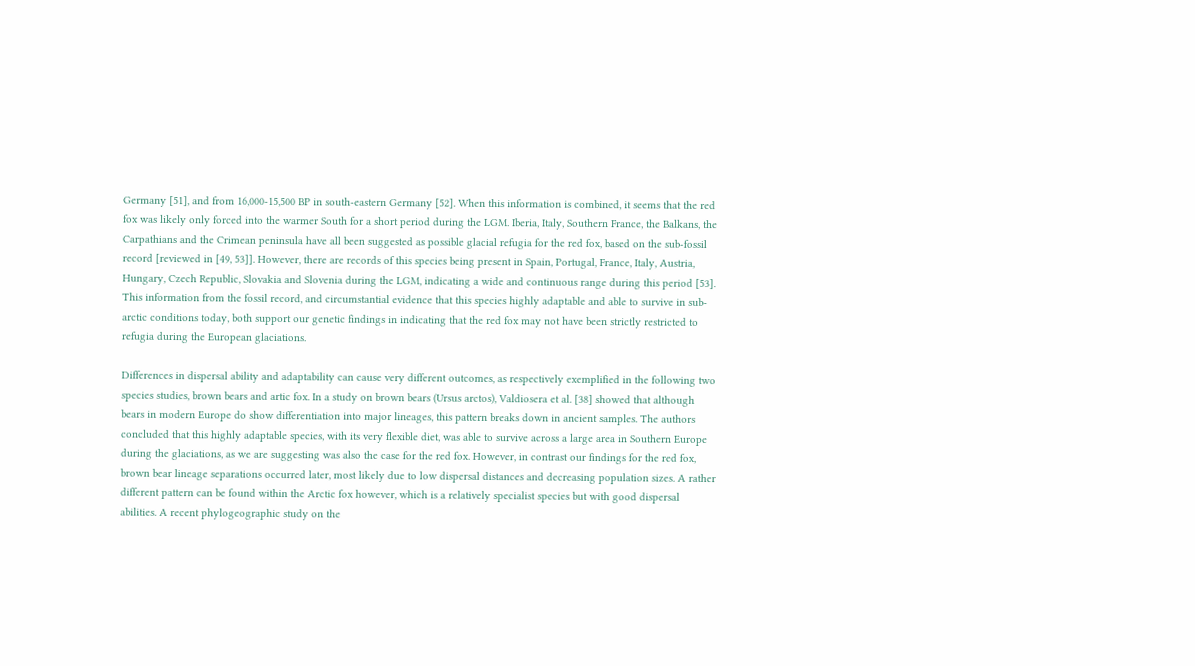Germany [51], and from 16,000-15,500 BP in south-eastern Germany [52]. When this information is combined, it seems that the red fox was likely only forced into the warmer South for a short period during the LGM. Iberia, Italy, Southern France, the Balkans, the Carpathians and the Crimean peninsula have all been suggested as possible glacial refugia for the red fox, based on the sub-fossil record [reviewed in [49, 53]]. However, there are records of this species being present in Spain, Portugal, France, Italy, Austria, Hungary, Czech Republic, Slovakia and Slovenia during the LGM, indicating a wide and continuous range during this period [53]. This information from the fossil record, and circumstantial evidence that this species highly adaptable and able to survive in sub-arctic conditions today, both support our genetic findings in indicating that the red fox may not have been strictly restricted to refugia during the European glaciations.

Differences in dispersal ability and adaptability can cause very different outcomes, as respectively exemplified in the following two species studies, brown bears and artic fox. In a study on brown bears (Ursus arctos), Valdiosera et al. [38] showed that although bears in modern Europe do show differentiation into major lineages, this pattern breaks down in ancient samples. The authors concluded that this highly adaptable species, with its very flexible diet, was able to survive across a large area in Southern Europe during the glaciations, as we are suggesting was also the case for the red fox. However, in contrast our findings for the red fox, brown bear lineage separations occurred later, most likely due to low dispersal distances and decreasing population sizes. A rather different pattern can be found within the Arctic fox however, which is a relatively specialist species but with good dispersal abilities. A recent phylogeographic study on the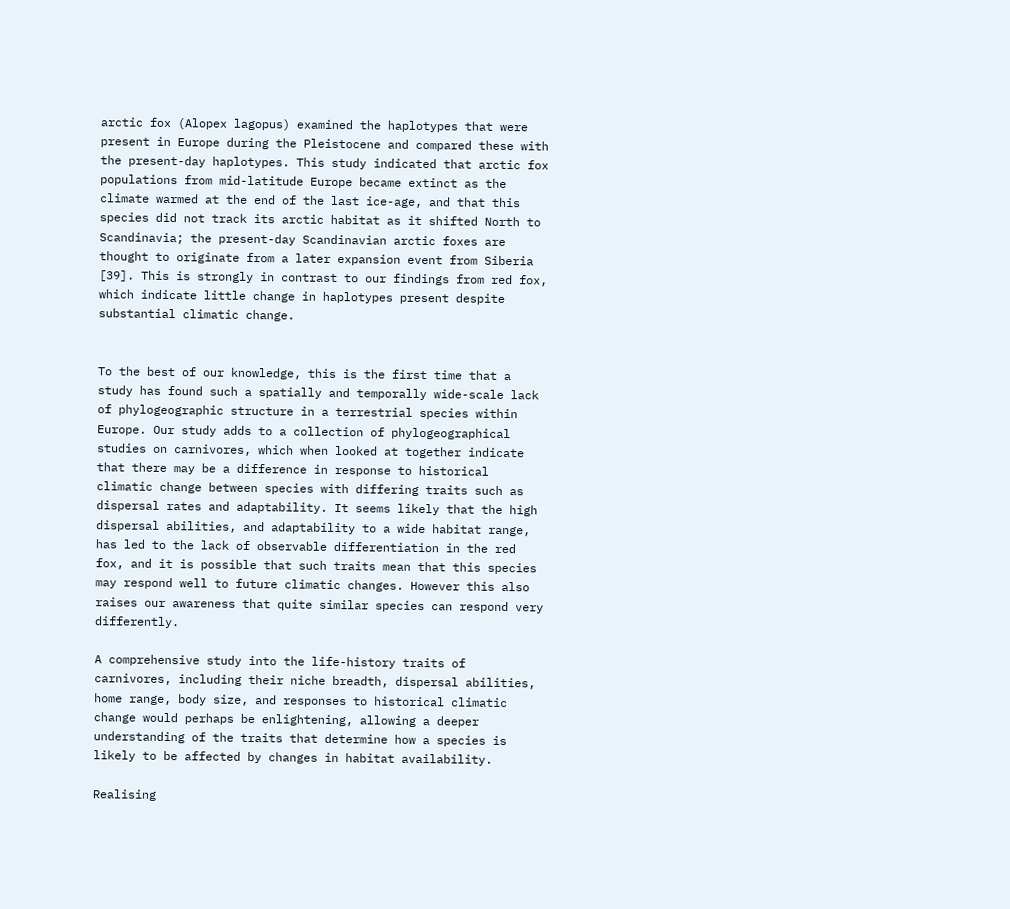arctic fox (Alopex lagopus) examined the haplotypes that were present in Europe during the Pleistocene and compared these with the present-day haplotypes. This study indicated that arctic fox populations from mid-latitude Europe became extinct as the climate warmed at the end of the last ice-age, and that this species did not track its arctic habitat as it shifted North to Scandinavia; the present-day Scandinavian arctic foxes are thought to originate from a later expansion event from Siberia [39]. This is strongly in contrast to our findings from red fox, which indicate little change in haplotypes present despite substantial climatic change.


To the best of our knowledge, this is the first time that a study has found such a spatially and temporally wide-scale lack of phylogeographic structure in a terrestrial species within Europe. Our study adds to a collection of phylogeographical studies on carnivores, which when looked at together indicate that there may be a difference in response to historical climatic change between species with differing traits such as dispersal rates and adaptability. It seems likely that the high dispersal abilities, and adaptability to a wide habitat range, has led to the lack of observable differentiation in the red fox, and it is possible that such traits mean that this species may respond well to future climatic changes. However this also raises our awareness that quite similar species can respond very differently.

A comprehensive study into the life-history traits of carnivores, including their niche breadth, dispersal abilities, home range, body size, and responses to historical climatic change would perhaps be enlightening, allowing a deeper understanding of the traits that determine how a species is likely to be affected by changes in habitat availability.

Realising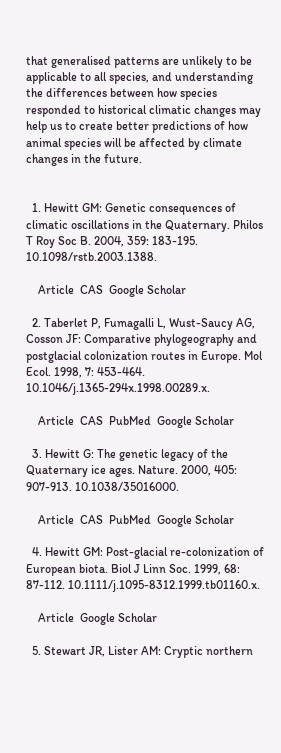that generalised patterns are unlikely to be applicable to all species, and understanding the differences between how species responded to historical climatic changes may help us to create better predictions of how animal species will be affected by climate changes in the future.


  1. Hewitt GM: Genetic consequences of climatic oscillations in the Quaternary. Philos T Roy Soc B. 2004, 359: 183-195. 10.1098/rstb.2003.1388.

    Article  CAS  Google Scholar

  2. Taberlet P, Fumagalli L, Wust-Saucy AG, Cosson JF: Comparative phylogeography and postglacial colonization routes in Europe. Mol Ecol. 1998, 7: 453-464. 10.1046/j.1365-294x.1998.00289.x.

    Article  CAS  PubMed  Google Scholar

  3. Hewitt G: The genetic legacy of the Quaternary ice ages. Nature. 2000, 405: 907-913. 10.1038/35016000.

    Article  CAS  PubMed  Google Scholar

  4. Hewitt GM: Post-glacial re-colonization of European biota. Biol J Linn Soc. 1999, 68: 87-112. 10.1111/j.1095-8312.1999.tb01160.x.

    Article  Google Scholar

  5. Stewart JR, Lister AM: Cryptic northern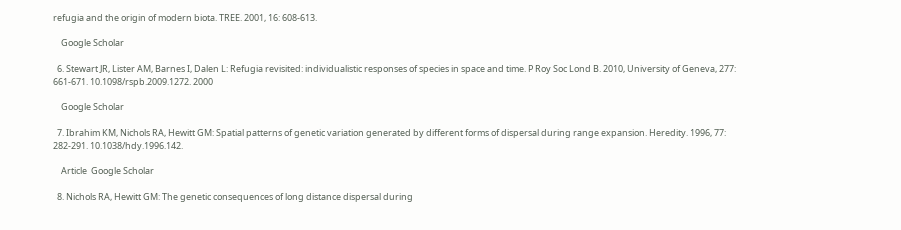refugia and the origin of modern biota. TREE. 2001, 16: 608-613.

    Google Scholar

  6. Stewart JR, Lister AM, Barnes I, Dalen L: Refugia revisited: individualistic responses of species in space and time. P Roy Soc Lond B. 2010, University of Geneva, 277: 661-671. 10.1098/rspb.2009.1272. 2000

    Google Scholar

  7. Ibrahim KM, Nichols RA, Hewitt GM: Spatial patterns of genetic variation generated by different forms of dispersal during range expansion. Heredity. 1996, 77: 282-291. 10.1038/hdy.1996.142.

    Article  Google Scholar

  8. Nichols RA, Hewitt GM: The genetic consequences of long distance dispersal during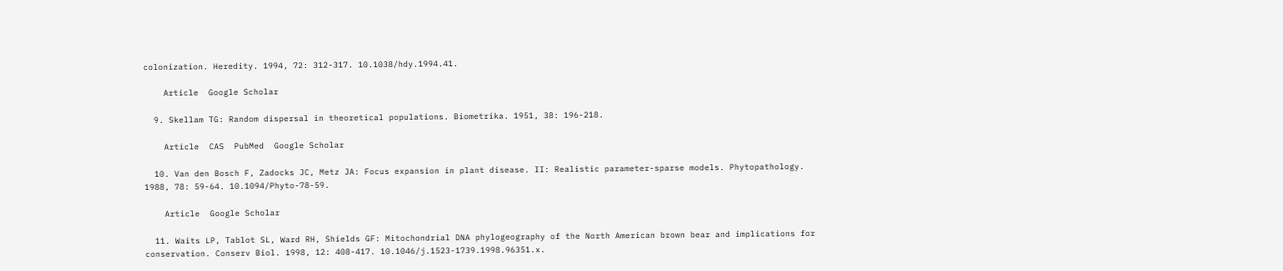colonization. Heredity. 1994, 72: 312-317. 10.1038/hdy.1994.41.

    Article  Google Scholar

  9. Skellam TG: Random dispersal in theoretical populations. Biometrika. 1951, 38: 196-218.

    Article  CAS  PubMed  Google Scholar

  10. Van den Bosch F, Zadocks JC, Metz JA: Focus expansion in plant disease. II: Realistic parameter-sparse models. Phytopathology. 1988, 78: 59-64. 10.1094/Phyto-78-59.

    Article  Google Scholar

  11. Waits LP, Tablot SL, Ward RH, Shields GF: Mitochondrial DNA phylogeography of the North American brown bear and implications for conservation. Conserv Biol. 1998, 12: 408-417. 10.1046/j.1523-1739.1998.96351.x.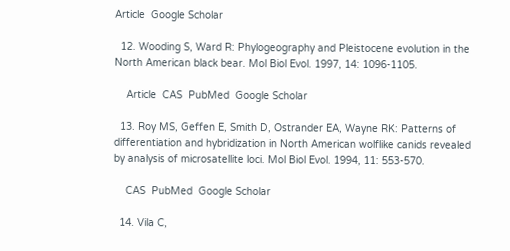Article  Google Scholar

  12. Wooding S, Ward R: Phylogeography and Pleistocene evolution in the North American black bear. Mol Biol Evol. 1997, 14: 1096-1105.

    Article  CAS  PubMed  Google Scholar

  13. Roy MS, Geffen E, Smith D, Ostrander EA, Wayne RK: Patterns of differentiation and hybridization in North American wolflike canids revealed by analysis of microsatellite loci. Mol Biol Evol. 1994, 11: 553-570.

    CAS  PubMed  Google Scholar

  14. Vila C,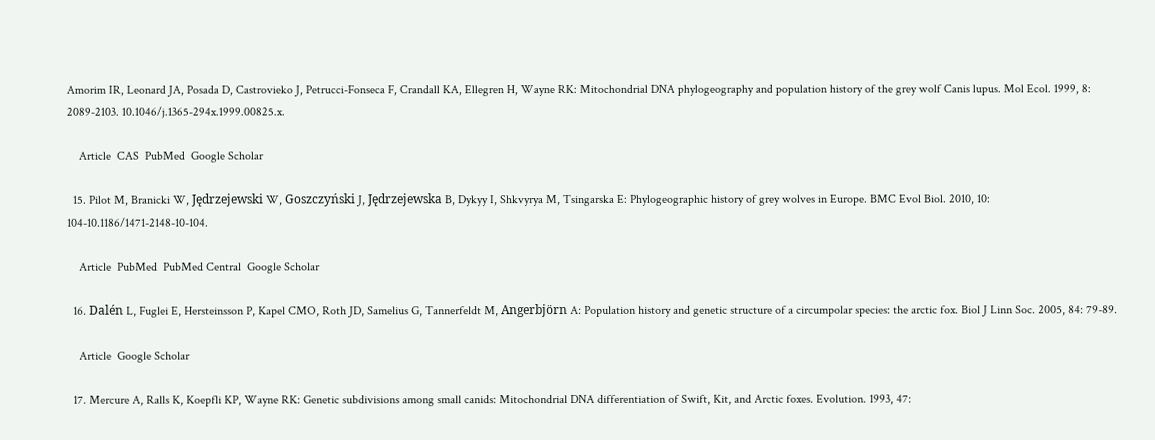Amorim IR, Leonard JA, Posada D, Castrovieko J, Petrucci-Fonseca F, Crandall KA, Ellegren H, Wayne RK: Mitochondrial DNA phylogeography and population history of the grey wolf Canis lupus. Mol Ecol. 1999, 8: 2089-2103. 10.1046/j.1365-294x.1999.00825.x.

    Article  CAS  PubMed  Google Scholar

  15. Pilot M, Branicki W, Jędrzejewski W, Goszczyński J, Jędrzejewska B, Dykyy I, Shkvyrya M, Tsingarska E: Phylogeographic history of grey wolves in Europe. BMC Evol Biol. 2010, 10: 104-10.1186/1471-2148-10-104.

    Article  PubMed  PubMed Central  Google Scholar

  16. Dalén L, Fuglei E, Hersteinsson P, Kapel CMO, Roth JD, Samelius G, Tannerfeldt M, Angerbjörn A: Population history and genetic structure of a circumpolar species: the arctic fox. Biol J Linn Soc. 2005, 84: 79-89.

    Article  Google Scholar

  17. Mercure A, Ralls K, Koepfli KP, Wayne RK: Genetic subdivisions among small canids: Mitochondrial DNA differentiation of Swift, Kit, and Arctic foxes. Evolution. 1993, 47: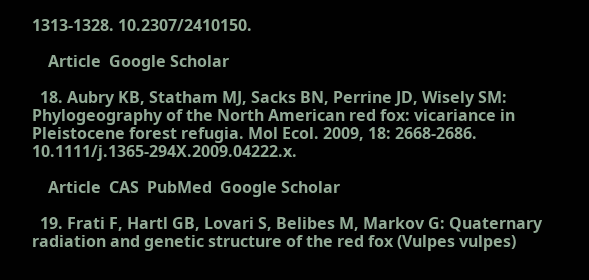1313-1328. 10.2307/2410150.

    Article  Google Scholar

  18. Aubry KB, Statham MJ, Sacks BN, Perrine JD, Wisely SM: Phylogeography of the North American red fox: vicariance in Pleistocene forest refugia. Mol Ecol. 2009, 18: 2668-2686. 10.1111/j.1365-294X.2009.04222.x.

    Article  CAS  PubMed  Google Scholar

  19. Frati F, Hartl GB, Lovari S, Belibes M, Markov G: Quaternary radiation and genetic structure of the red fox (Vulpes vulpes)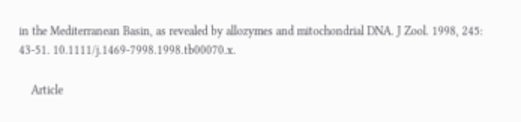in the Mediterranean Basin, as revealed by allozymes and mitochondrial DNA. J Zool. 1998, 245: 43-51. 10.1111/j.1469-7998.1998.tb00070.x.

    Article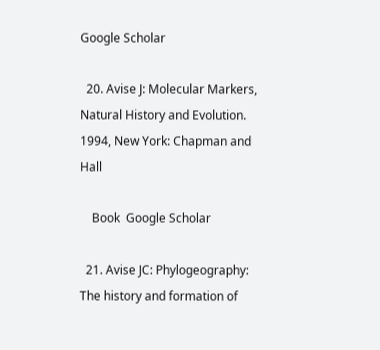Google Scholar

  20. Avise J: Molecular Markers, Natural History and Evolution. 1994, New York: Chapman and Hall

    Book  Google Scholar

  21. Avise JC: Phylogeography: The history and formation of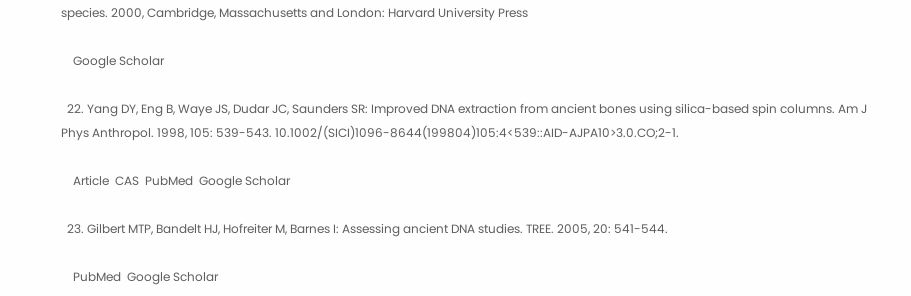species. 2000, Cambridge, Massachusetts and London: Harvard University Press

    Google Scholar

  22. Yang DY, Eng B, Waye JS, Dudar JC, Saunders SR: Improved DNA extraction from ancient bones using silica-based spin columns. Am J Phys Anthropol. 1998, 105: 539-543. 10.1002/(SICI)1096-8644(199804)105:4<539::AID-AJPA10>3.0.CO;2-1.

    Article  CAS  PubMed  Google Scholar

  23. Gilbert MTP, Bandelt HJ, Hofreiter M, Barnes I: Assessing ancient DNA studies. TREE. 2005, 20: 541-544.

    PubMed  Google Scholar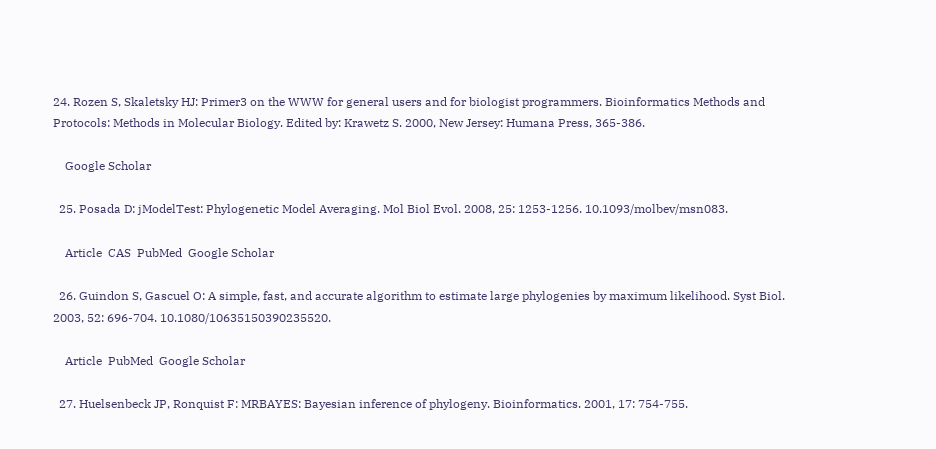24. Rozen S, Skaletsky HJ: Primer3 on the WWW for general users and for biologist programmers. Bioinformatics Methods and Protocols: Methods in Molecular Biology. Edited by: Krawetz S. 2000, New Jersey: Humana Press, 365-386.

    Google Scholar

  25. Posada D: jModelTest: Phylogenetic Model Averaging. Mol Biol Evol. 2008, 25: 1253-1256. 10.1093/molbev/msn083.

    Article  CAS  PubMed  Google Scholar

  26. Guindon S, Gascuel O: A simple, fast, and accurate algorithm to estimate large phylogenies by maximum likelihood. Syst Biol. 2003, 52: 696-704. 10.1080/10635150390235520.

    Article  PubMed  Google Scholar

  27. Huelsenbeck JP, Ronquist F: MRBAYES: Bayesian inference of phylogeny. Bioinformatics. 2001, 17: 754-755.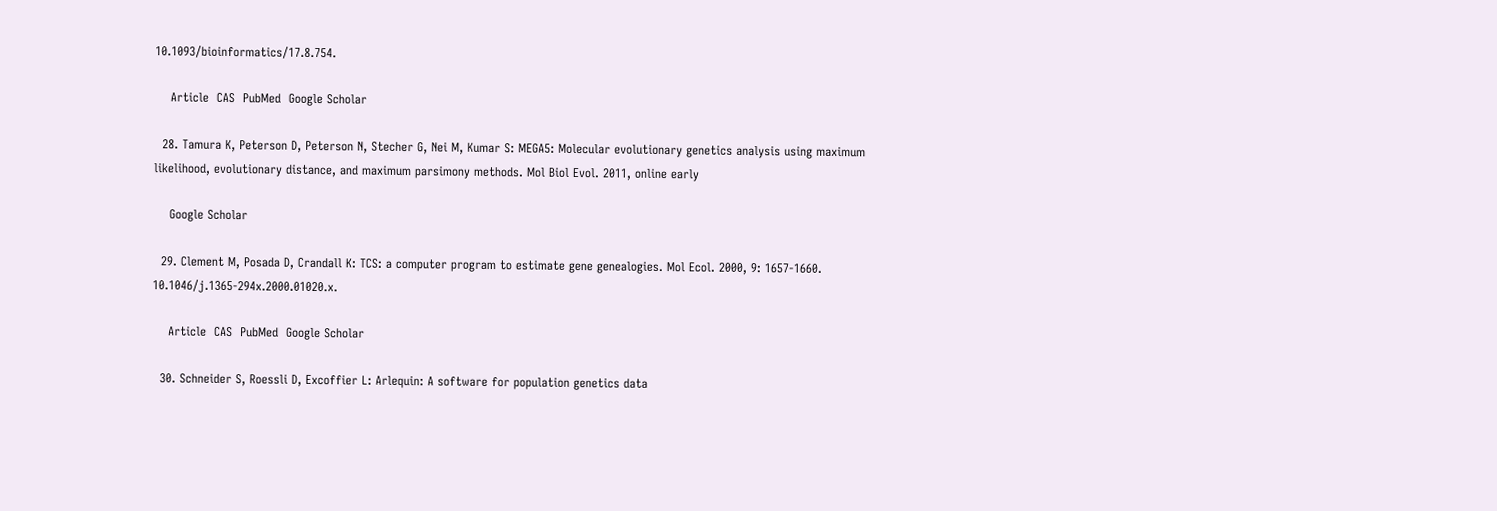10.1093/bioinformatics/17.8.754.

    Article  CAS  PubMed  Google Scholar

  28. Tamura K, Peterson D, Peterson N, Stecher G, Nei M, Kumar S: MEGA5: Molecular evolutionary genetics analysis using maximum likelihood, evolutionary distance, and maximum parsimony methods. Mol Biol Evol. 2011, online early

    Google Scholar

  29. Clement M, Posada D, Crandall K: TCS: a computer program to estimate gene genealogies. Mol Ecol. 2000, 9: 1657-1660. 10.1046/j.1365-294x.2000.01020.x.

    Article  CAS  PubMed  Google Scholar

  30. Schneider S, Roessli D, Excoffier L: Arlequin: A software for population genetics data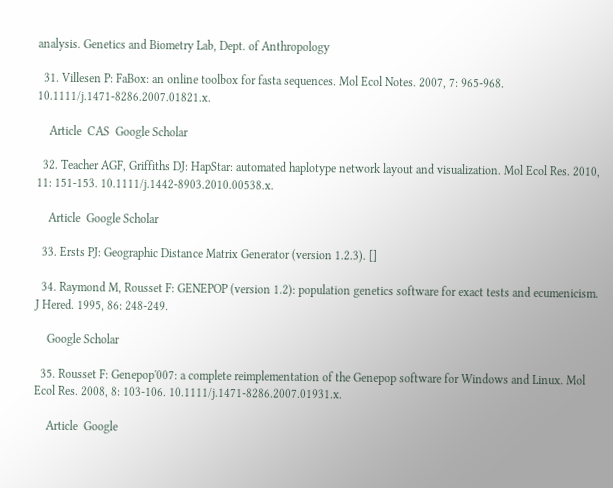analysis. Genetics and Biometry Lab, Dept. of Anthropology

  31. Villesen P: FaBox: an online toolbox for fasta sequences. Mol Ecol Notes. 2007, 7: 965-968. 10.1111/j.1471-8286.2007.01821.x.

    Article  CAS  Google Scholar

  32. Teacher AGF, Griffiths DJ: HapStar: automated haplotype network layout and visualization. Mol Ecol Res. 2010, 11: 151-153. 10.1111/j.1442-8903.2010.00538.x.

    Article  Google Scholar

  33. Ersts PJ: Geographic Distance Matrix Generator (version 1.2.3). []

  34. Raymond M, Rousset F: GENEPOP (version 1.2): population genetics software for exact tests and ecumenicism. J Hered. 1995, 86: 248-249.

    Google Scholar

  35. Rousset F: Genepop'007: a complete reimplementation of the Genepop software for Windows and Linux. Mol Ecol Res. 2008, 8: 103-106. 10.1111/j.1471-8286.2007.01931.x.

    Article  Google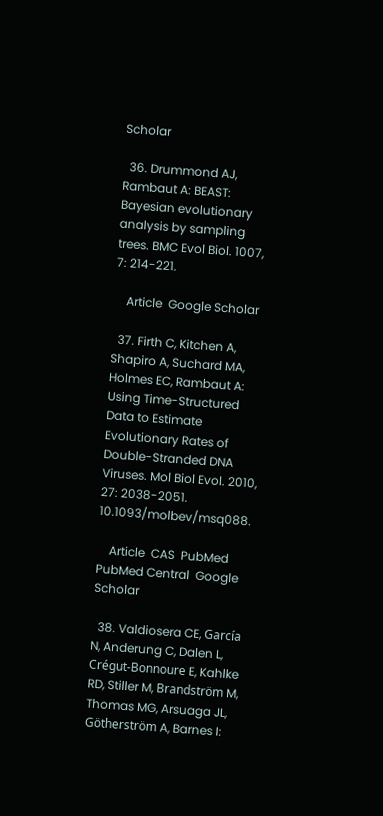Scholar

  36. Drummond AJ, Rambaut A: BEAST: Bayesian evolutionary analysis by sampling trees. BMC Evol Biol. 1007, 7: 214-221.

    Article  Google Scholar

  37. Firth C, Kitchen A, Shapiro A, Suchard MA, Holmes EC, Rambaut A: Using Time-Structured Data to Estimate Evolutionary Rates of Double-Stranded DNA Viruses. Mol Biol Evol. 2010, 27: 2038-2051. 10.1093/molbev/msq088.

    Article  CAS  PubMed  PubMed Central  Google Scholar

  38. Valdiosera CE, García N, Anderung C, Dalen L, Crégut-Bonnoure E, Kahlke RD, Stiller M, Brandström M, Thomas MG, Arsuaga JL, Götherström A, Barnes I: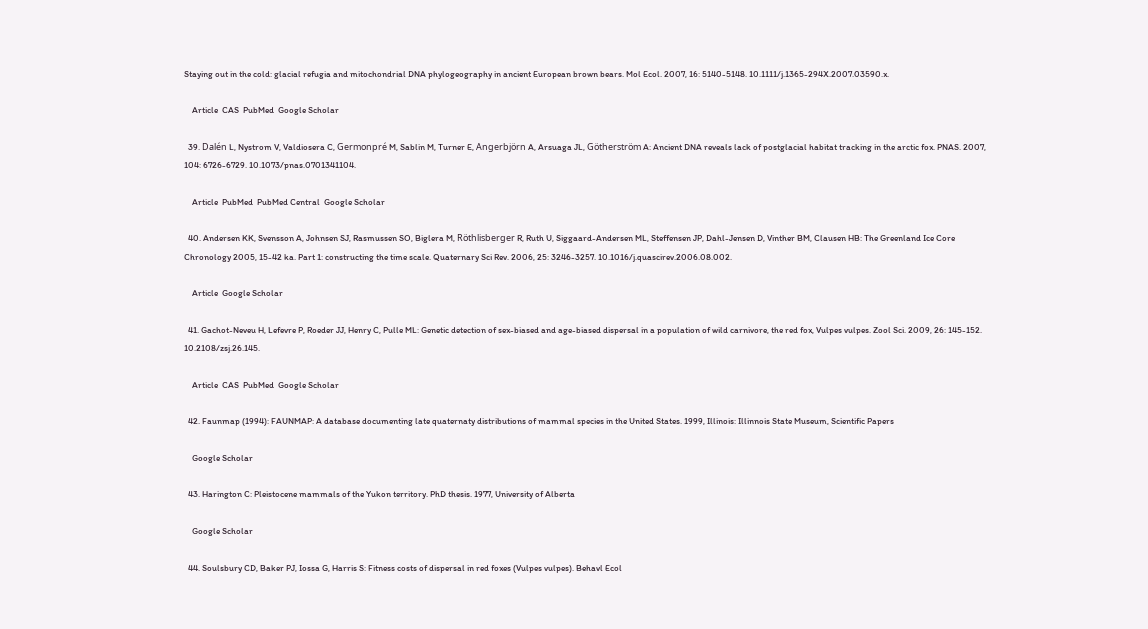Staying out in the cold: glacial refugia and mitochondrial DNA phylogeography in ancient European brown bears. Mol Ecol. 2007, 16: 5140-5148. 10.1111/j.1365-294X.2007.03590.x.

    Article  CAS  PubMed  Google Scholar

  39. Dalén L, Nystrom V, Valdiosera C, Germonpré M, Sablin M, Turner E, Angerbjörn A, Arsuaga JL, Götherström A: Ancient DNA reveals lack of postglacial habitat tracking in the arctic fox. PNAS. 2007, 104: 6726-6729. 10.1073/pnas.0701341104.

    Article  PubMed  PubMed Central  Google Scholar

  40. Andersen KK, Svensson A, Johnsen SJ, Rasmussen SO, Biglera M, Röthlisberger R, Ruth U, Siggaard-Andersen ML, Steffensen JP, Dahl-Jensen D, Vinther BM, Clausen HB: The Greenland Ice Core Chronology 2005, 15-42 ka. Part 1: constructing the time scale. Quaternary Sci Rev. 2006, 25: 3246-3257. 10.1016/j.quascirev.2006.08.002.

    Article  Google Scholar

  41. Gachot-Neveu H, Lefevre P, Roeder JJ, Henry C, Pulle ML: Genetic detection of sex-biased and age-biased dispersal in a population of wild carnivore, the red fox, Vulpes vulpes. Zool Sci. 2009, 26: 145-152. 10.2108/zsj.26.145.

    Article  CAS  PubMed  Google Scholar

  42. Faunmap (1994): FAUNMAP: A database documenting late quaternaty distributions of mammal species in the United States. 1999, Illinois: Illinnois State Museum, Scientific Papers

    Google Scholar

  43. Harington C: Pleistocene mammals of the Yukon territory. PhD thesis. 1977, University of Alberta

    Google Scholar

  44. Soulsbury CD, Baker PJ, Iossa G, Harris S: Fitness costs of dispersal in red foxes (Vulpes vulpes). Behavl Ecol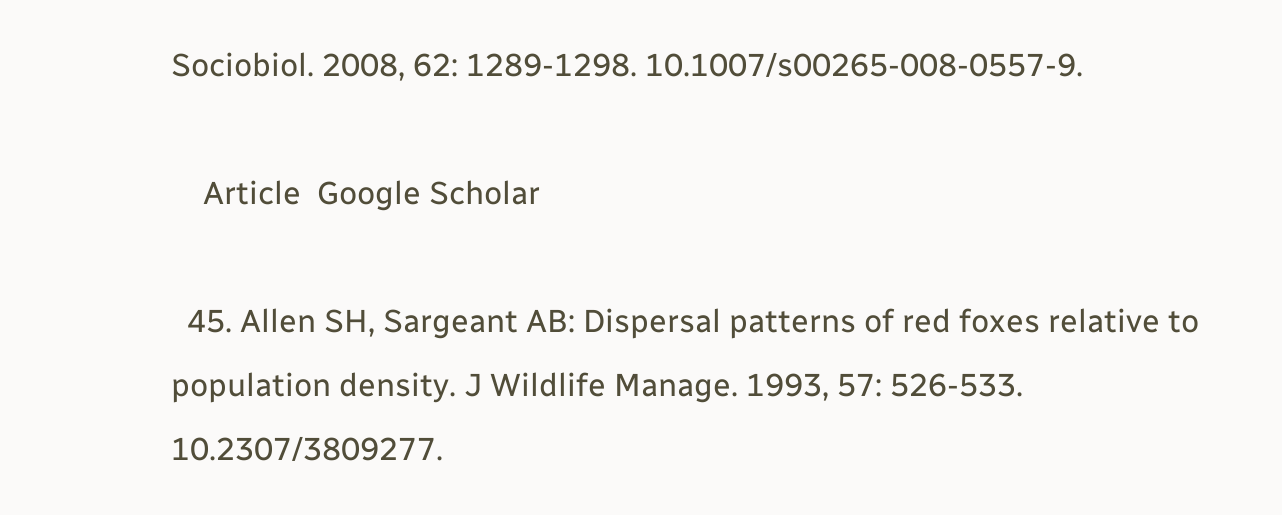Sociobiol. 2008, 62: 1289-1298. 10.1007/s00265-008-0557-9.

    Article  Google Scholar

  45. Allen SH, Sargeant AB: Dispersal patterns of red foxes relative to population density. J Wildlife Manage. 1993, 57: 526-533. 10.2307/3809277.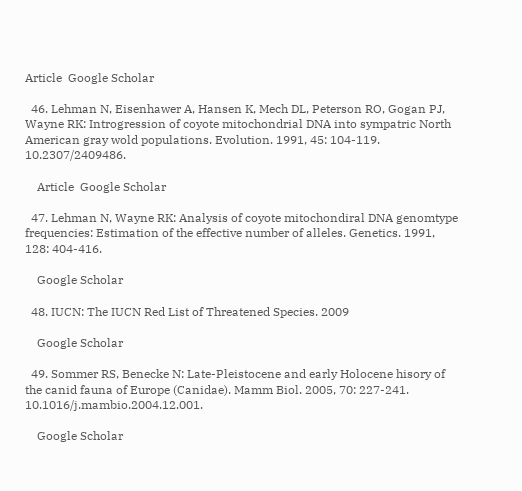Article  Google Scholar

  46. Lehman N, Eisenhawer A, Hansen K, Mech DL, Peterson RO, Gogan PJ, Wayne RK: Introgression of coyote mitochondrial DNA into sympatric North American gray wold populations. Evolution. 1991, 45: 104-119. 10.2307/2409486.

    Article  Google Scholar

  47. Lehman N, Wayne RK: Analysis of coyote mitochondiral DNA genomtype frequencies: Estimation of the effective number of alleles. Genetics. 1991, 128: 404-416.

    Google Scholar

  48. IUCN: The IUCN Red List of Threatened Species. 2009

    Google Scholar

  49. Sommer RS, Benecke N: Late-Pleistocene and early Holocene hisory of the canid fauna of Europe (Canidae). Mamm Biol. 2005, 70: 227-241. 10.1016/j.mambio.2004.12.001.

    Google Scholar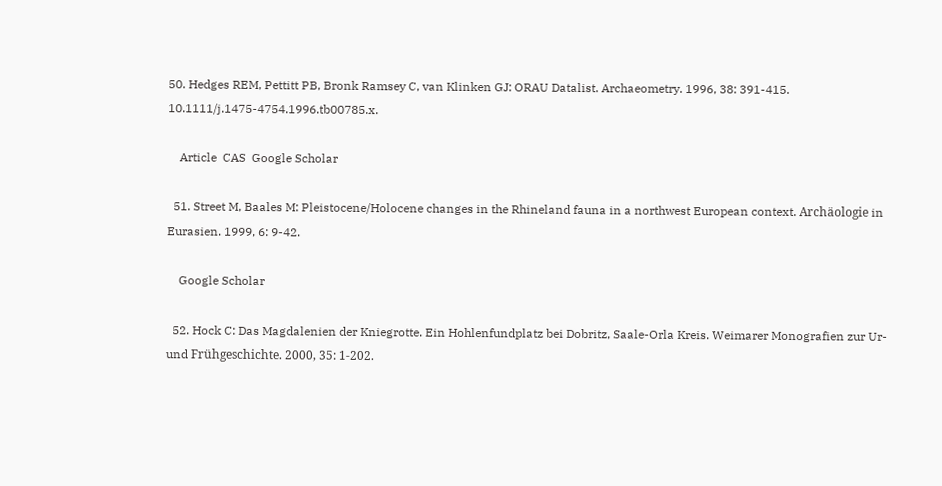50. Hedges REM, Pettitt PB, Bronk Ramsey C, van Klinken GJ: ORAU Datalist. Archaeometry. 1996, 38: 391-415. 10.1111/j.1475-4754.1996.tb00785.x.

    Article  CAS  Google Scholar

  51. Street M, Baales M: Pleistocene/Holocene changes in the Rhineland fauna in a northwest European context. Archäologie in Eurasien. 1999, 6: 9-42.

    Google Scholar

  52. Hock C: Das Magdalenien der Kniegrotte. Ein Hohlenfundplatz bei Dobritz, Saale-Orla Kreis. Weimarer Monografien zur Ur- und Frühgeschichte. 2000, 35: 1-202.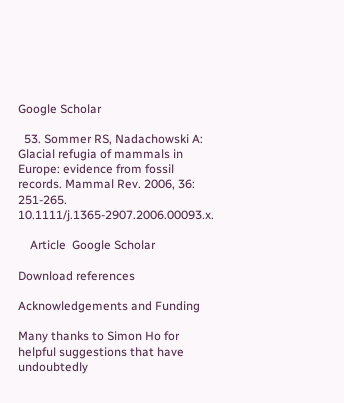Google Scholar

  53. Sommer RS, Nadachowski A: Glacial refugia of mammals in Europe: evidence from fossil records. Mammal Rev. 2006, 36: 251-265. 10.1111/j.1365-2907.2006.00093.x.

    Article  Google Scholar

Download references

Acknowledgements and Funding

Many thanks to Simon Ho for helpful suggestions that have undoubtedly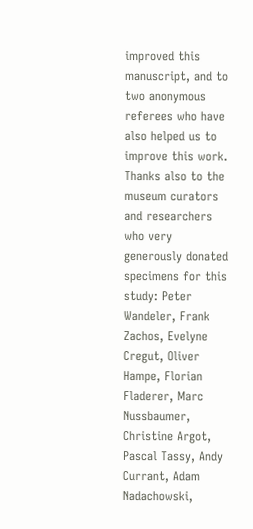improved this manuscript, and to two anonymous referees who have also helped us to improve this work. Thanks also to the museum curators and researchers who very generously donated specimens for this study: Peter Wandeler, Frank Zachos, Evelyne Cregut, Oliver Hampe, Florian Fladerer, Marc Nussbaumer, Christine Argot, Pascal Tassy, Andy Currant, Adam Nadachowski,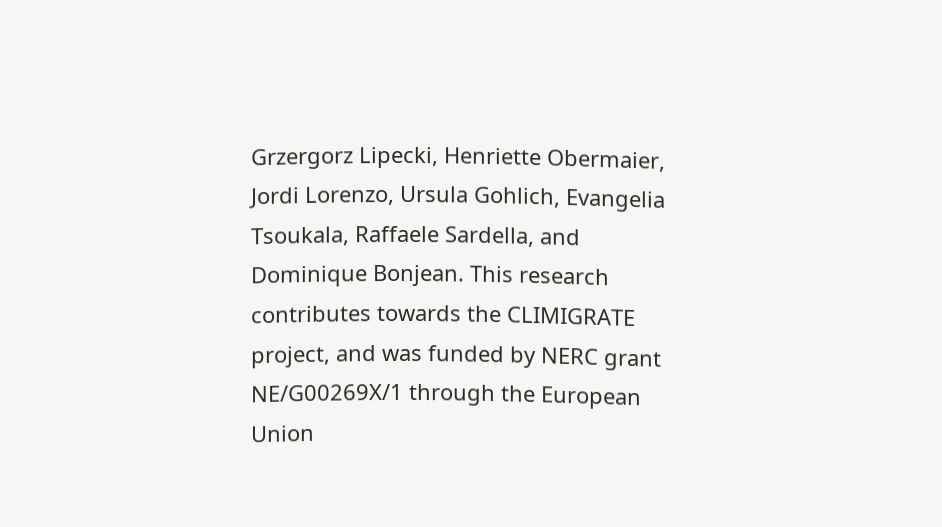Grzergorz Lipecki, Henriette Obermaier, Jordi Lorenzo, Ursula Gohlich, Evangelia Tsoukala, Raffaele Sardella, and Dominique Bonjean. This research contributes towards the CLIMIGRATE project, and was funded by NERC grant NE/G00269X/1 through the European Union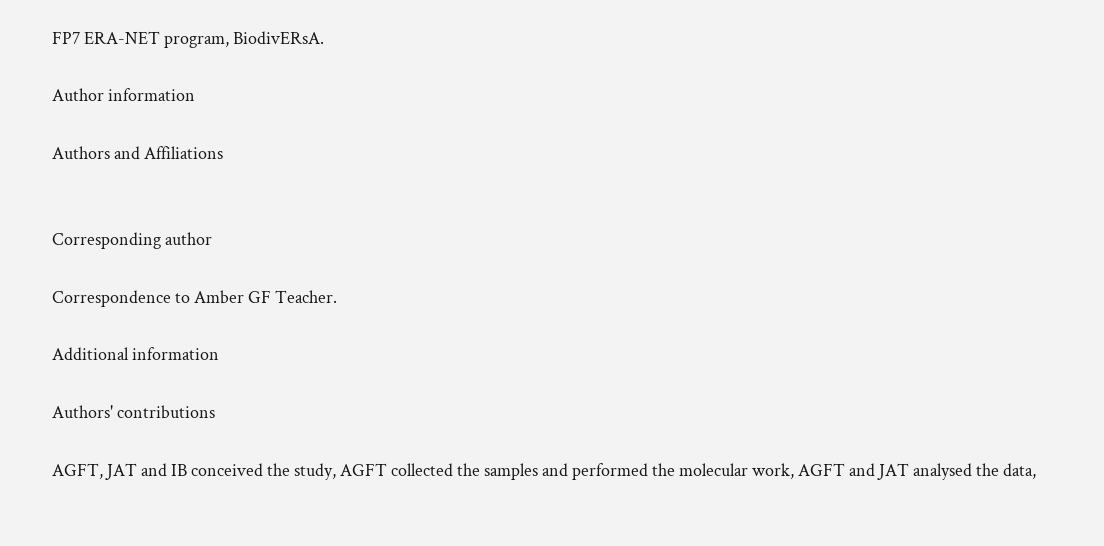FP7 ERA-NET program, BiodivERsA.

Author information

Authors and Affiliations


Corresponding author

Correspondence to Amber GF Teacher.

Additional information

Authors' contributions

AGFT, JAT and IB conceived the study, AGFT collected the samples and performed the molecular work, AGFT and JAT analysed the data,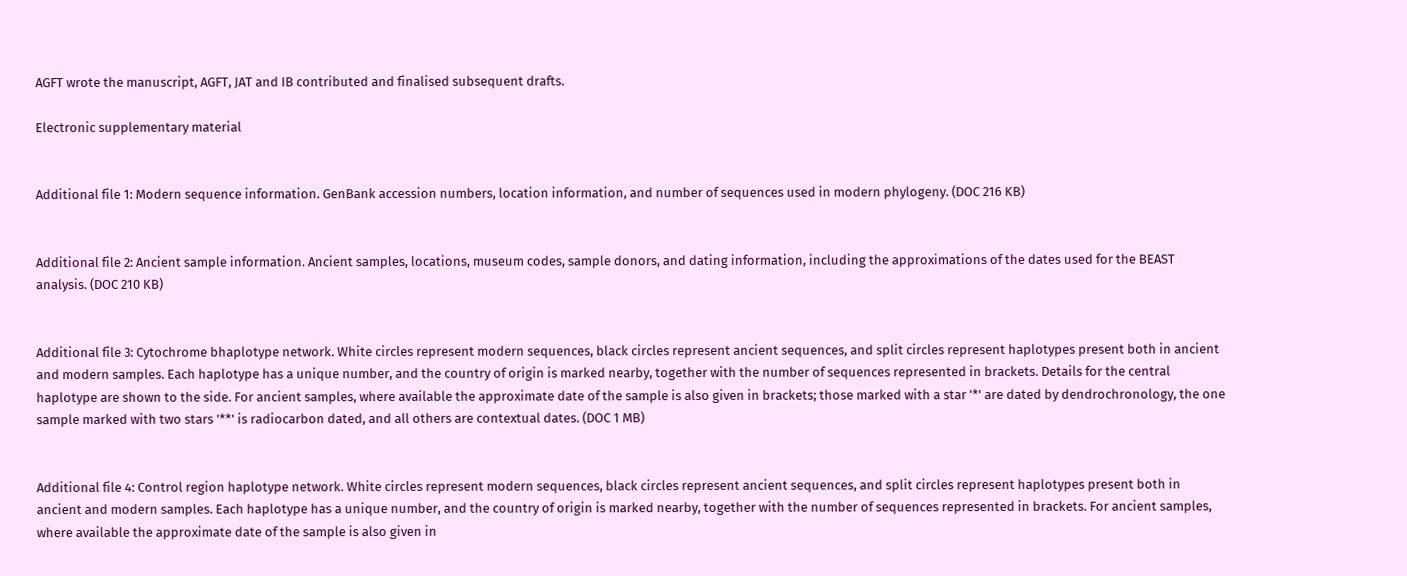AGFT wrote the manuscript, AGFT, JAT and IB contributed and finalised subsequent drafts.

Electronic supplementary material


Additional file 1: Modern sequence information. GenBank accession numbers, location information, and number of sequences used in modern phylogeny. (DOC 216 KB)


Additional file 2: Ancient sample information. Ancient samples, locations, museum codes, sample donors, and dating information, including the approximations of the dates used for the BEAST analysis. (DOC 210 KB)


Additional file 3: Cytochrome bhaplotype network. White circles represent modern sequences, black circles represent ancient sequences, and split circles represent haplotypes present both in ancient and modern samples. Each haplotype has a unique number, and the country of origin is marked nearby, together with the number of sequences represented in brackets. Details for the central haplotype are shown to the side. For ancient samples, where available the approximate date of the sample is also given in brackets; those marked with a star '*' are dated by dendrochronology, the one sample marked with two stars '**' is radiocarbon dated, and all others are contextual dates. (DOC 1 MB)


Additional file 4: Control region haplotype network. White circles represent modern sequences, black circles represent ancient sequences, and split circles represent haplotypes present both in ancient and modern samples. Each haplotype has a unique number, and the country of origin is marked nearby, together with the number of sequences represented in brackets. For ancient samples, where available the approximate date of the sample is also given in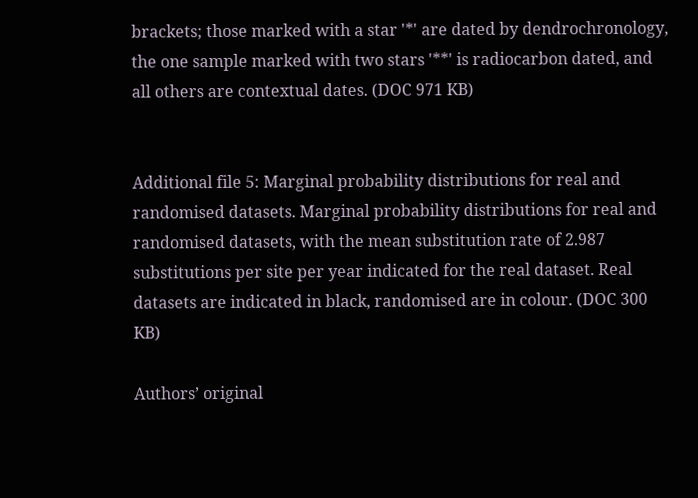brackets; those marked with a star '*' are dated by dendrochronology, the one sample marked with two stars '**' is radiocarbon dated, and all others are contextual dates. (DOC 971 KB)


Additional file 5: Marginal probability distributions for real and randomised datasets. Marginal probability distributions for real and randomised datasets, with the mean substitution rate of 2.987 substitutions per site per year indicated for the real dataset. Real datasets are indicated in black, randomised are in colour. (DOC 300 KB)

Authors’ original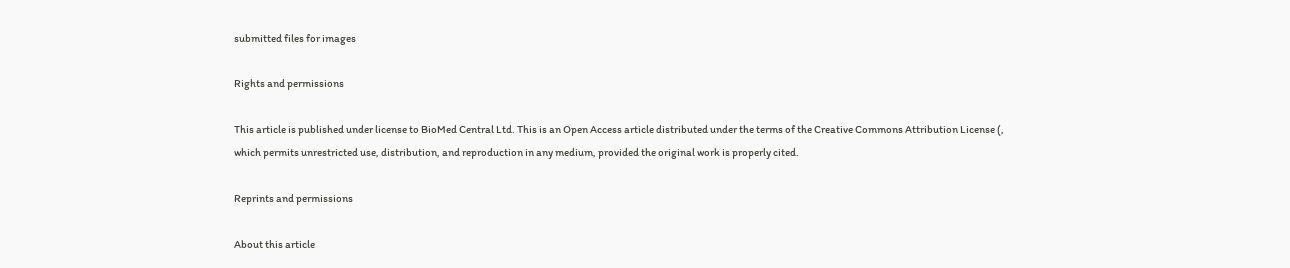submitted files for images

Rights and permissions

This article is published under license to BioMed Central Ltd. This is an Open Access article distributed under the terms of the Creative Commons Attribution License (, which permits unrestricted use, distribution, and reproduction in any medium, provided the original work is properly cited.

Reprints and permissions

About this article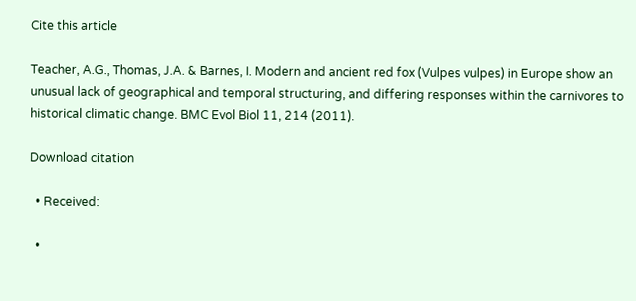Cite this article

Teacher, A.G., Thomas, J.A. & Barnes, I. Modern and ancient red fox (Vulpes vulpes) in Europe show an unusual lack of geographical and temporal structuring, and differing responses within the carnivores to historical climatic change. BMC Evol Biol 11, 214 (2011).

Download citation

  • Received:

  •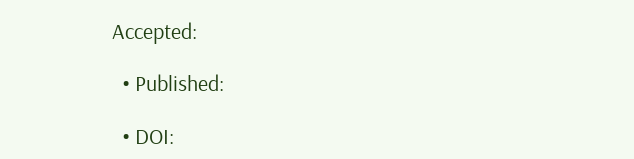Accepted:

  • Published:

  • DOI: